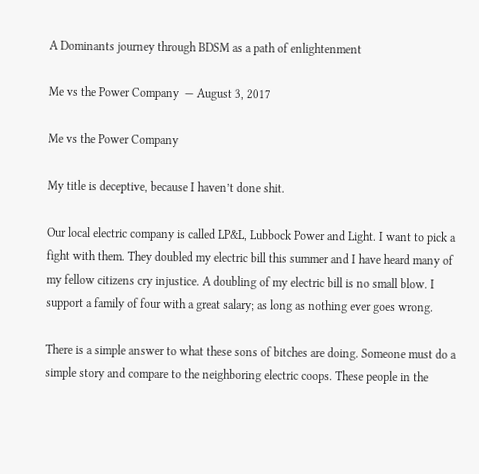A Dominants journey through BDSM as a path of enlightenment

Me vs the Power Company  — August 3, 2017

Me vs the Power Company

My title is deceptive, because I haven’t done shit.

Our local electric company is called LP&L, Lubbock Power and Light. I want to pick a fight with them. They doubled my electric bill this summer and I have heard many of my fellow citizens cry injustice. A doubling of my electric bill is no small blow. I support a family of four with a great salary; as long as nothing ever goes wrong.

There is a simple answer to what these sons of bitches are doing. Someone must do a simple story and compare to the neighboring electric coops. These people in the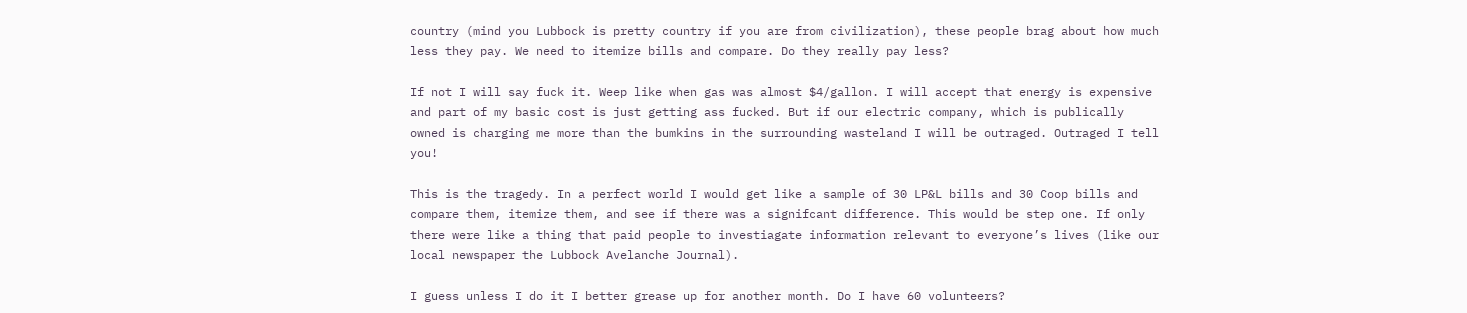country (mind you Lubbock is pretty country if you are from civilization), these people brag about how much less they pay. We need to itemize bills and compare. Do they really pay less?

If not I will say fuck it. Weep like when gas was almost $4/gallon. I will accept that energy is expensive and part of my basic cost is just getting ass fucked. But if our electric company, which is publically owned is charging me more than the bumkins in the surrounding wasteland I will be outraged. Outraged I tell you!

This is the tragedy. In a perfect world I would get like a sample of 30 LP&L bills and 30 Coop bills and compare them, itemize them, and see if there was a signifcant difference. This would be step one. If only there were like a thing that paid people to investiagate information relevant to everyone’s lives (like our local newspaper the Lubbock Avelanche Journal).

I guess unless I do it I better grease up for another month. Do I have 60 volunteers?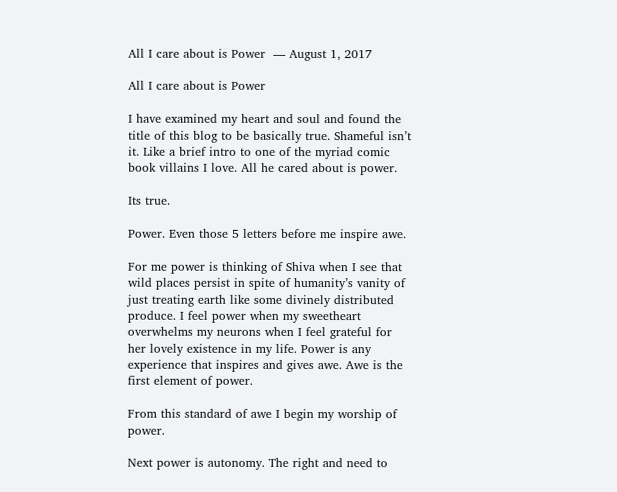All I care about is Power  — August 1, 2017

All I care about is Power

I have examined my heart and soul and found the title of this blog to be basically true. Shameful isn’t it. Like a brief intro to one of the myriad comic book villains I love. All he cared about is power.

Its true.

Power. Even those 5 letters before me inspire awe.

For me power is thinking of Shiva when I see that wild places persist in spite of humanity’s vanity of just treating earth like some divinely distributed produce. I feel power when my sweetheart overwhelms my neurons when I feel grateful for her lovely existence in my life. Power is any experience that inspires and gives awe. Awe is the first element of power.

From this standard of awe I begin my worship of power.

Next power is autonomy. The right and need to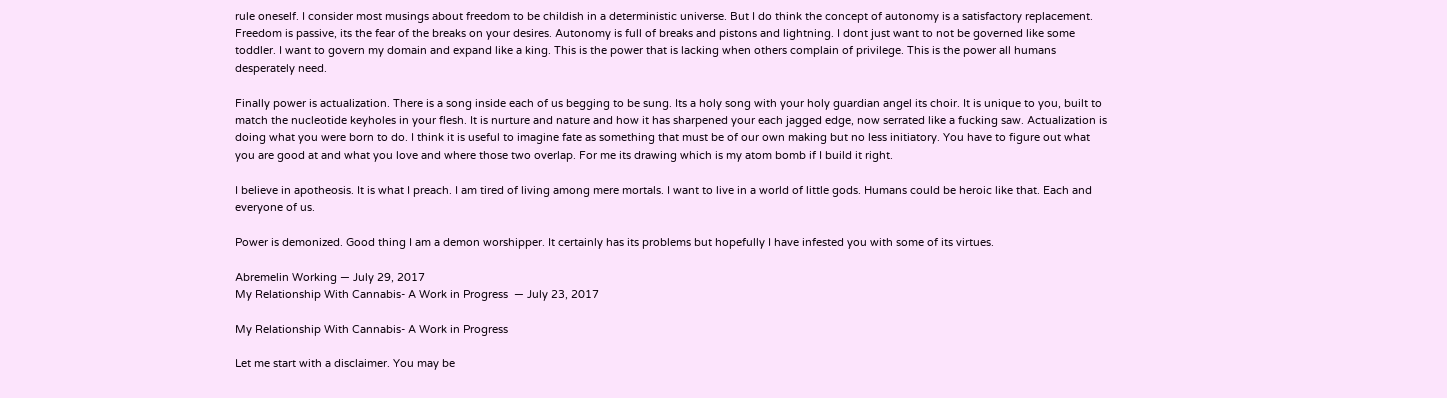rule oneself. I consider most musings about freedom to be childish in a deterministic universe. But I do think the concept of autonomy is a satisfactory replacement. Freedom is passive, its the fear of the breaks on your desires. Autonomy is full of breaks and pistons and lightning. I dont just want to not be governed like some toddler. I want to govern my domain and expand like a king. This is the power that is lacking when others complain of privilege. This is the power all humans desperately need.

Finally power is actualization. There is a song inside each of us begging to be sung. Its a holy song with your holy guardian angel its choir. It is unique to you, built to match the nucleotide keyholes in your flesh. It is nurture and nature and how it has sharpened your each jagged edge, now serrated like a fucking saw. Actualization is doing what you were born to do. I think it is useful to imagine fate as something that must be of our own making but no less initiatory. You have to figure out what you are good at and what you love and where those two overlap. For me its drawing which is my atom bomb if I build it right.

I believe in apotheosis. It is what I preach. I am tired of living among mere mortals. I want to live in a world of little gods. Humans could be heroic like that. Each and everyone of us.

Power is demonized. Good thing I am a demon worshipper. It certainly has its problems but hopefully I have infested you with some of its virtues.

Abremelin Working — July 29, 2017
My Relationship With Cannabis- A Work in Progress  — July 23, 2017

My Relationship With Cannabis- A Work in Progress

Let me start with a disclaimer. You may be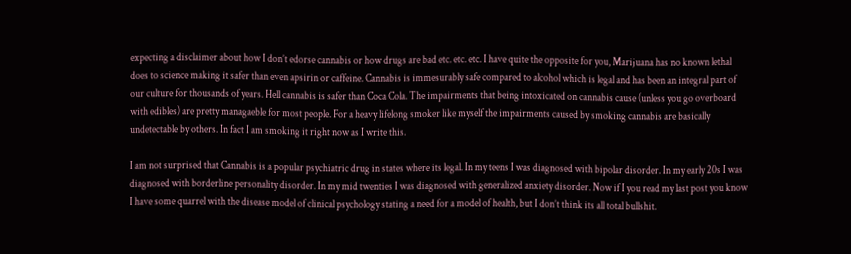expecting a disclaimer about how I don’t edorse cannabis or how drugs are bad etc. etc. etc. I have quite the opposite for you, Marijuana has no known lethal does to science making it safer than even apsirin or caffeine. Cannabis is immesurably safe compared to alcohol which is legal and has been an integral part of our culture for thousands of years. Hell cannabis is safer than Coca Cola. The impairments that being intoxicated on cannabis cause (unless you go overboard with edibles) are pretty managaeble for most people. For a heavy lifelong smoker like myself the impairments caused by smoking cannabis are basically undetectable by others. In fact I am smoking it right now as I write this.

I am not surprised that Cannabis is a popular psychiatric drug in states where its legal. In my teens I was diagnosed with bipolar disorder. In my early 20s I was diagnosed with borderline personality disorder. In my mid twenties I was diagnosed with generalized anxiety disorder. Now if I you read my last post you know I have some quarrel with the disease model of clinical psychology stating a need for a model of health, but I don’t think its all total bullshit.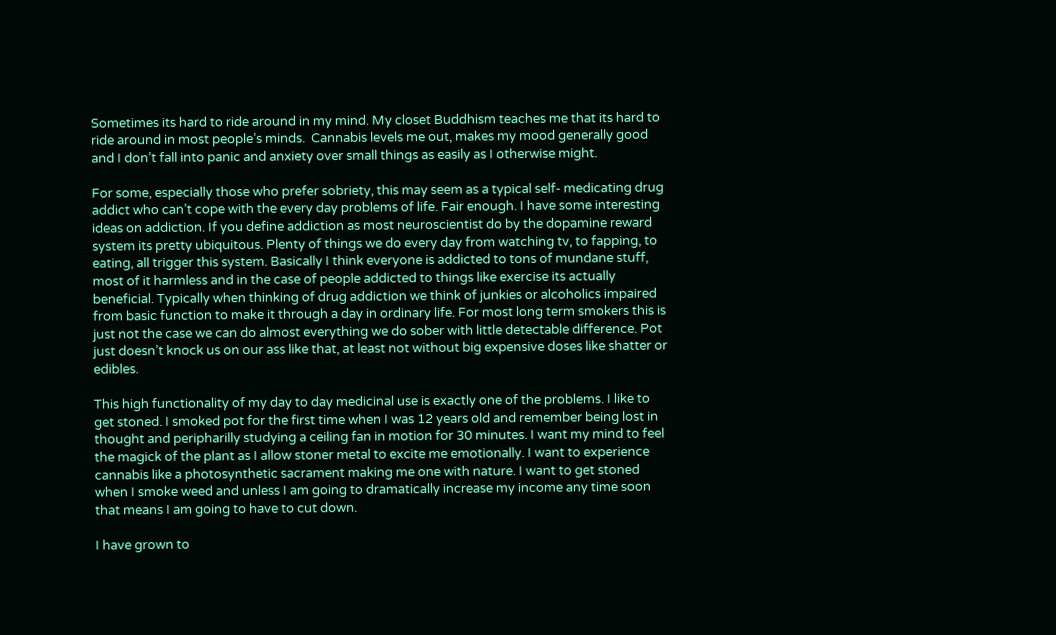Sometimes its hard to ride around in my mind. My closet Buddhism teaches me that its hard to ride around in most people’s minds.  Cannabis levels me out, makes my mood generally good and I don’t fall into panic and anxiety over small things as easily as I otherwise might.

For some, especially those who prefer sobriety, this may seem as a typical self- medicating drug addict who can’t cope with the every day problems of life. Fair enough. I have some interesting ideas on addiction. If you define addiction as most neuroscientist do by the dopamine reward system its pretty ubiquitous. Plenty of things we do every day from watching tv, to fapping, to eating, all trigger this system. Basically I think everyone is addicted to tons of mundane stuff, most of it harmless and in the case of people addicted to things like exercise its actually beneficial. Typically when thinking of drug addiction we think of junkies or alcoholics impaired from basic function to make it through a day in ordinary life. For most long term smokers this is just not the case we can do almost everything we do sober with little detectable difference. Pot just doesn’t knock us on our ass like that, at least not without big expensive doses like shatter or edibles.

This high functionality of my day to day medicinal use is exactly one of the problems. I like to get stoned. I smoked pot for the first time when I was 12 years old and remember being lost in thought and peripharilly studying a ceiling fan in motion for 30 minutes. I want my mind to feel the magick of the plant as I allow stoner metal to excite me emotionally. I want to experience cannabis like a photosynthetic sacrament making me one with nature. I want to get stoned when I smoke weed and unless I am going to dramatically increase my income any time soon that means I am going to have to cut down.

I have grown to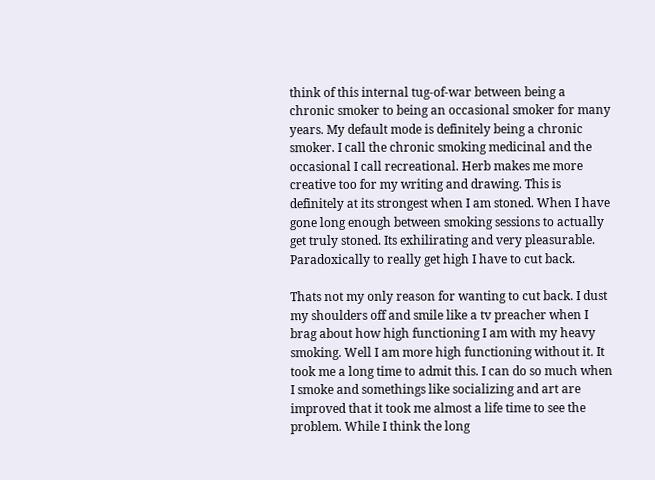think of this internal tug-of-war between being a chronic smoker to being an occasional smoker for many years. My default mode is definitely being a chronic smoker. I call the chronic smoking medicinal and the occasional I call recreational. Herb makes me more creative too for my writing and drawing. This is definitely at its strongest when I am stoned. When I have gone long enough between smoking sessions to actually get truly stoned. Its exhilirating and very pleasurable. Paradoxically to really get high I have to cut back.

Thats not my only reason for wanting to cut back. I dust my shoulders off and smile like a tv preacher when I brag about how high functioning I am with my heavy smoking. Well I am more high functioning without it. It took me a long time to admit this. I can do so much when I smoke and somethings like socializing and art are improved that it took me almost a life time to see the problem. While I think the long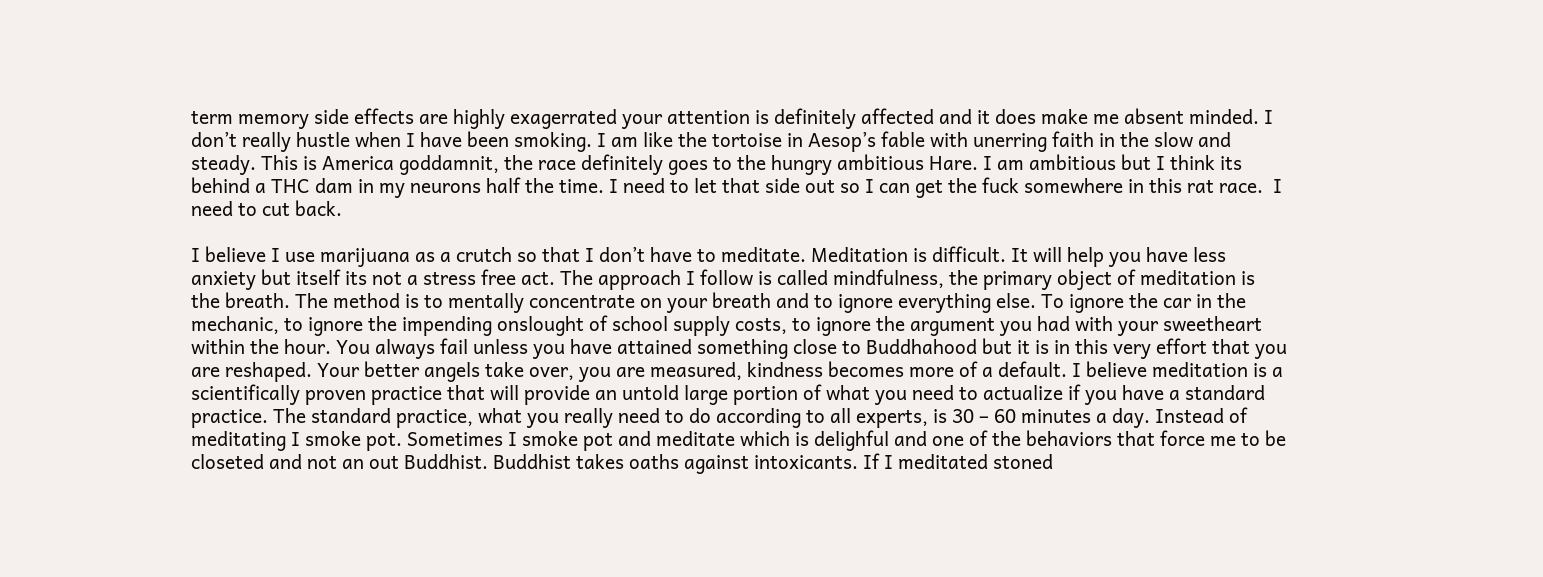term memory side effects are highly exagerrated your attention is definitely affected and it does make me absent minded. I don’t really hustle when I have been smoking. I am like the tortoise in Aesop’s fable with unerring faith in the slow and steady. This is America goddamnit, the race definitely goes to the hungry ambitious Hare. I am ambitious but I think its behind a THC dam in my neurons half the time. I need to let that side out so I can get the fuck somewhere in this rat race.  I need to cut back.

I believe I use marijuana as a crutch so that I don’t have to meditate. Meditation is difficult. It will help you have less anxiety but itself its not a stress free act. The approach I follow is called mindfulness, the primary object of meditation is the breath. The method is to mentally concentrate on your breath and to ignore everything else. To ignore the car in the mechanic, to ignore the impending onslought of school supply costs, to ignore the argument you had with your sweetheart within the hour. You always fail unless you have attained something close to Buddhahood but it is in this very effort that you are reshaped. Your better angels take over, you are measured, kindness becomes more of a default. I believe meditation is a scientifically proven practice that will provide an untold large portion of what you need to actualize if you have a standard practice. The standard practice, what you really need to do according to all experts, is 30 – 60 minutes a day. Instead of meditating I smoke pot. Sometimes I smoke pot and meditate which is delighful and one of the behaviors that force me to be closeted and not an out Buddhist. Buddhist takes oaths against intoxicants. If I meditated stoned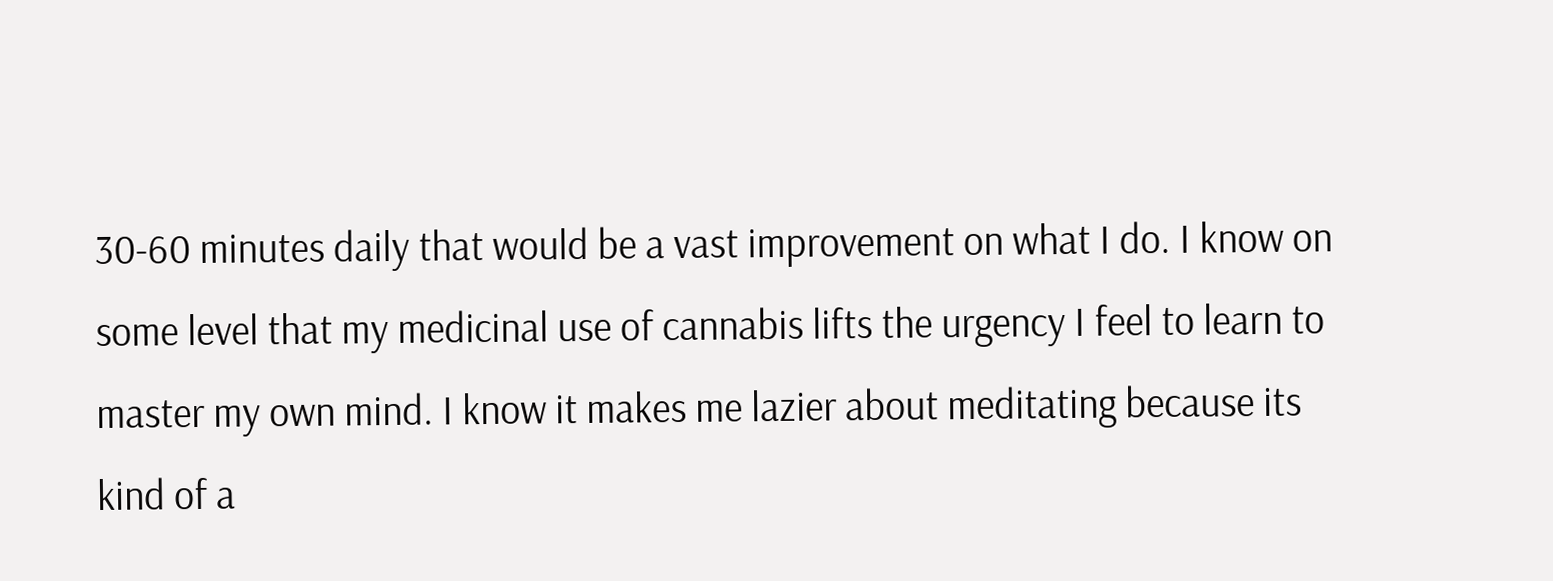30-60 minutes daily that would be a vast improvement on what I do. I know on some level that my medicinal use of cannabis lifts the urgency I feel to learn to master my own mind. I know it makes me lazier about meditating because its kind of a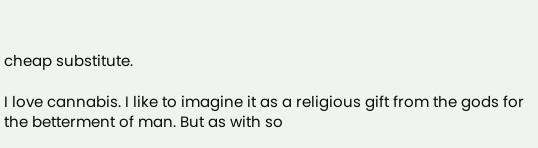cheap substitute.

I love cannabis. I like to imagine it as a religious gift from the gods for the betterment of man. But as with so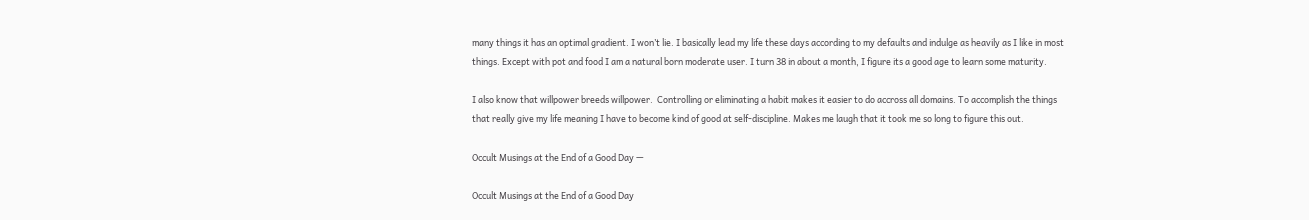many things it has an optimal gradient. I won’t lie. I basically lead my life these days according to my defaults and indulge as heavily as I like in most things. Except with pot and food I am a natural born moderate user. I turn 38 in about a month, I figure its a good age to learn some maturity.

I also know that willpower breeds willpower.  Controlling or eliminating a habit makes it easier to do accross all domains. To accomplish the things that really give my life meaning I have to become kind of good at self-discipline. Makes me laugh that it took me so long to figure this out.

Occult Musings at the End of a Good Day —

Occult Musings at the End of a Good Day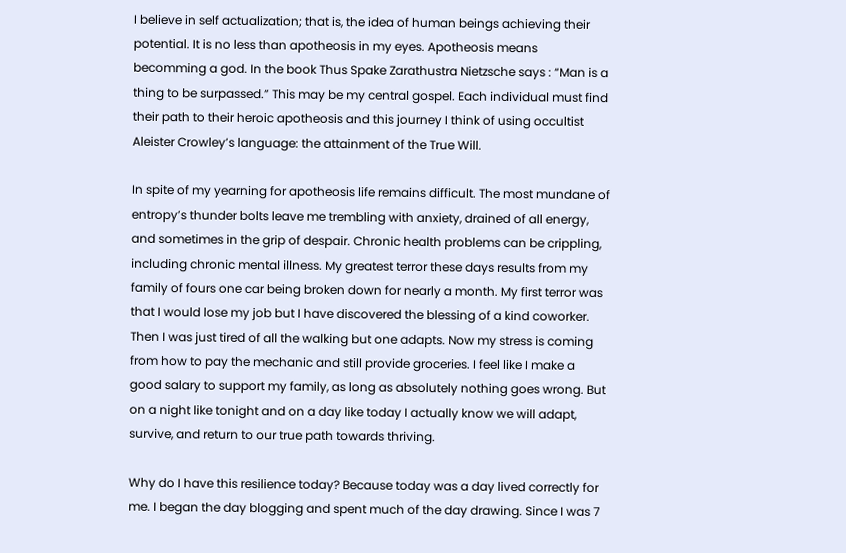I believe in self actualization; that is, the idea of human beings achieving their potential. It is no less than apotheosis in my eyes. Apotheosis means becomming a god. In the book Thus Spake Zarathustra Nietzsche says : “Man is a thing to be surpassed.” This may be my central gospel. Each individual must find their path to their heroic apotheosis and this journey I think of using occultist Aleister Crowley’s language: the attainment of the True Will.

In spite of my yearning for apotheosis life remains difficult. The most mundane of entropy’s thunder bolts leave me trembling with anxiety, drained of all energy, and sometimes in the grip of despair. Chronic health problems can be crippling, including chronic mental illness. My greatest terror these days results from my family of fours one car being broken down for nearly a month. My first terror was that I would lose my job but I have discovered the blessing of a kind coworker. Then I was just tired of all the walking but one adapts. Now my stress is coming from how to pay the mechanic and still provide groceries. I feel like I make a good salary to support my family, as long as absolutely nothing goes wrong. But on a night like tonight and on a day like today I actually know we will adapt, survive, and return to our true path towards thriving.

Why do I have this resilience today? Because today was a day lived correctly for me. I began the day blogging and spent much of the day drawing. Since I was 7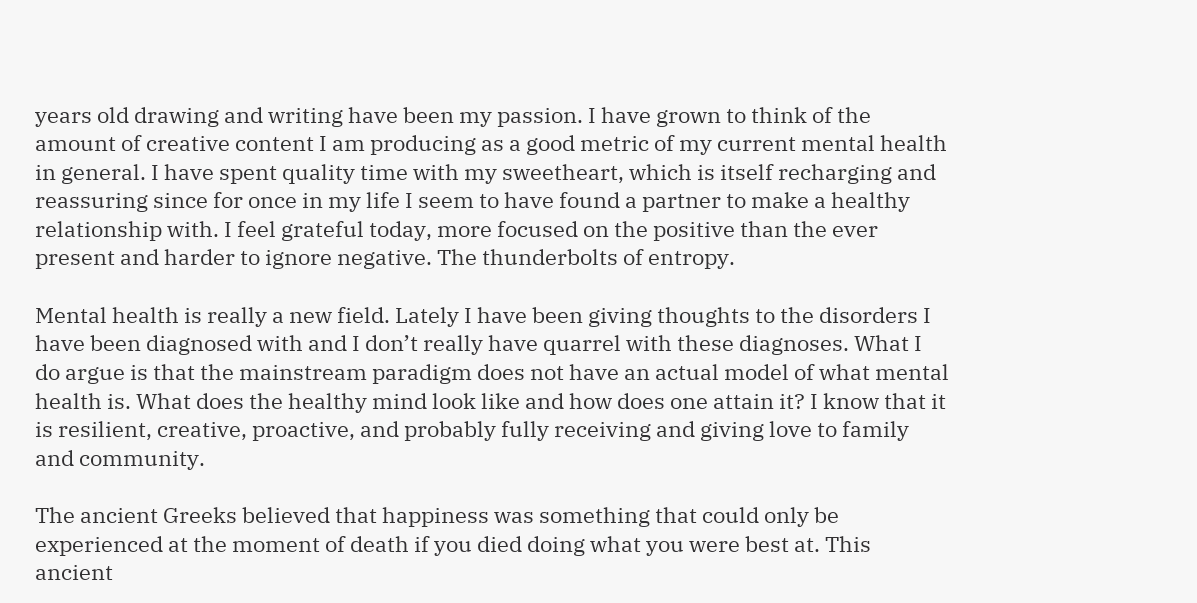years old drawing and writing have been my passion. I have grown to think of the amount of creative content I am producing as a good metric of my current mental health in general. I have spent quality time with my sweetheart, which is itself recharging and reassuring since for once in my life I seem to have found a partner to make a healthy relationship with. I feel grateful today, more focused on the positive than the ever present and harder to ignore negative. The thunderbolts of entropy.

Mental health is really a new field. Lately I have been giving thoughts to the disorders I have been diagnosed with and I don’t really have quarrel with these diagnoses. What I do argue is that the mainstream paradigm does not have an actual model of what mental health is. What does the healthy mind look like and how does one attain it? I know that it is resilient, creative, proactive, and probably fully receiving and giving love to family and community.

The ancient Greeks believed that happiness was something that could only be experienced at the moment of death if you died doing what you were best at. This ancient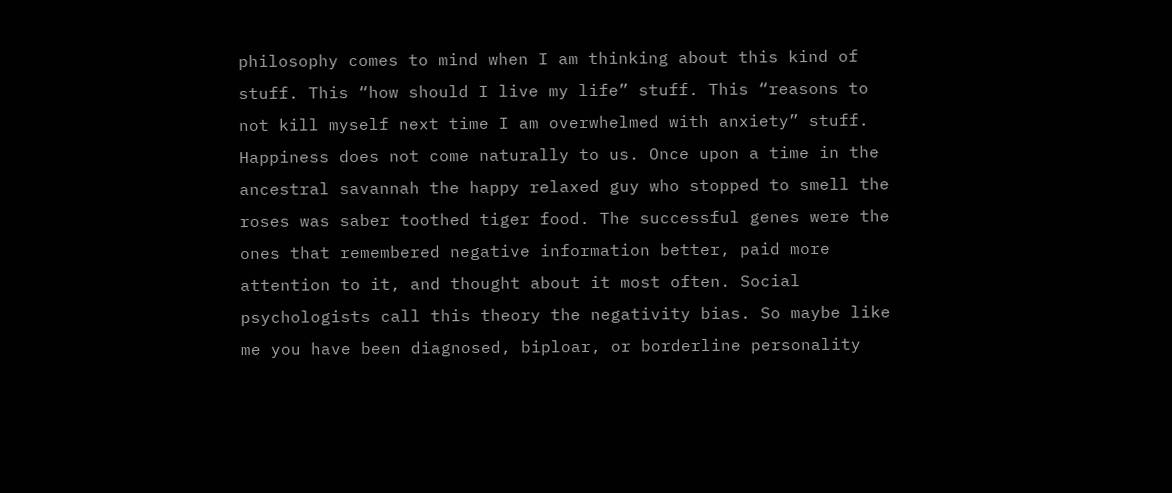philosophy comes to mind when I am thinking about this kind of stuff. This “how should I live my life” stuff. This “reasons to not kill myself next time I am overwhelmed with anxiety” stuff. Happiness does not come naturally to us. Once upon a time in the ancestral savannah the happy relaxed guy who stopped to smell the roses was saber toothed tiger food. The successful genes were the ones that remembered negative information better, paid more attention to it, and thought about it most often. Social psychologists call this theory the negativity bias. So maybe like me you have been diagnosed, biploar, or borderline personality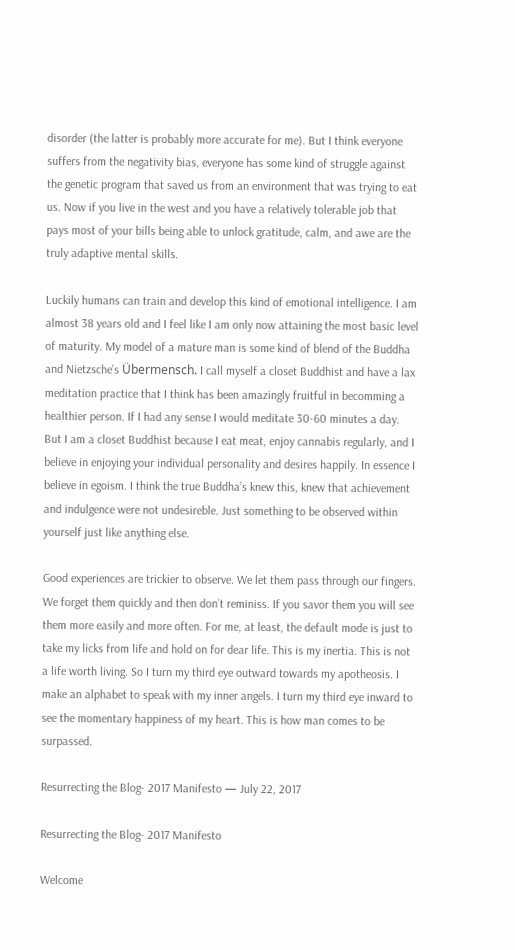disorder (the latter is probably more accurate for me). But I think everyone suffers from the negativity bias, everyone has some kind of struggle against the genetic program that saved us from an environment that was trying to eat us. Now if you live in the west and you have a relatively tolerable job that pays most of your bills being able to unlock gratitude, calm, and awe are the truly adaptive mental skills.

Luckily humans can train and develop this kind of emotional intelligence. I am almost 38 years old and I feel like I am only now attaining the most basic level of maturity. My model of a mature man is some kind of blend of the Buddha and Nietzsche’s Übermensch. I call myself a closet Buddhist and have a lax meditation practice that I think has been amazingly fruitful in becomming a healthier person. If I had any sense I would meditate 30-60 minutes a day. But I am a closet Buddhist because I eat meat, enjoy cannabis regularly, and I believe in enjoying your individual personality and desires happily. In essence I believe in egoism. I think the true Buddha’s knew this, knew that achievement and indulgence were not undesireble. Just something to be observed within yourself just like anything else.

Good experiences are trickier to observe. We let them pass through our fingers. We forget them quickly and then don’t reminiss. If you savor them you will see them more easily and more often. For me, at least, the default mode is just to take my licks from life and hold on for dear life. This is my inertia. This is not a life worth living. So I turn my third eye outward towards my apotheosis. I make an alphabet to speak with my inner angels. I turn my third eye inward to see the momentary happiness of my heart. This is how man comes to be surpassed.

Resurrecting the Blog- 2017 Manifesto — July 22, 2017

Resurrecting the Blog- 2017 Manifesto

Welcome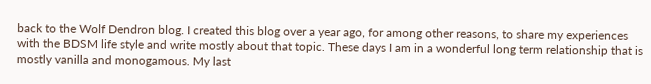back to the Wolf Dendron blog. I created this blog over a year ago, for among other reasons, to share my experiences with the BDSM life style and write mostly about that topic. These days I am in a wonderful long term relationship that is mostly vanilla and monogamous. My last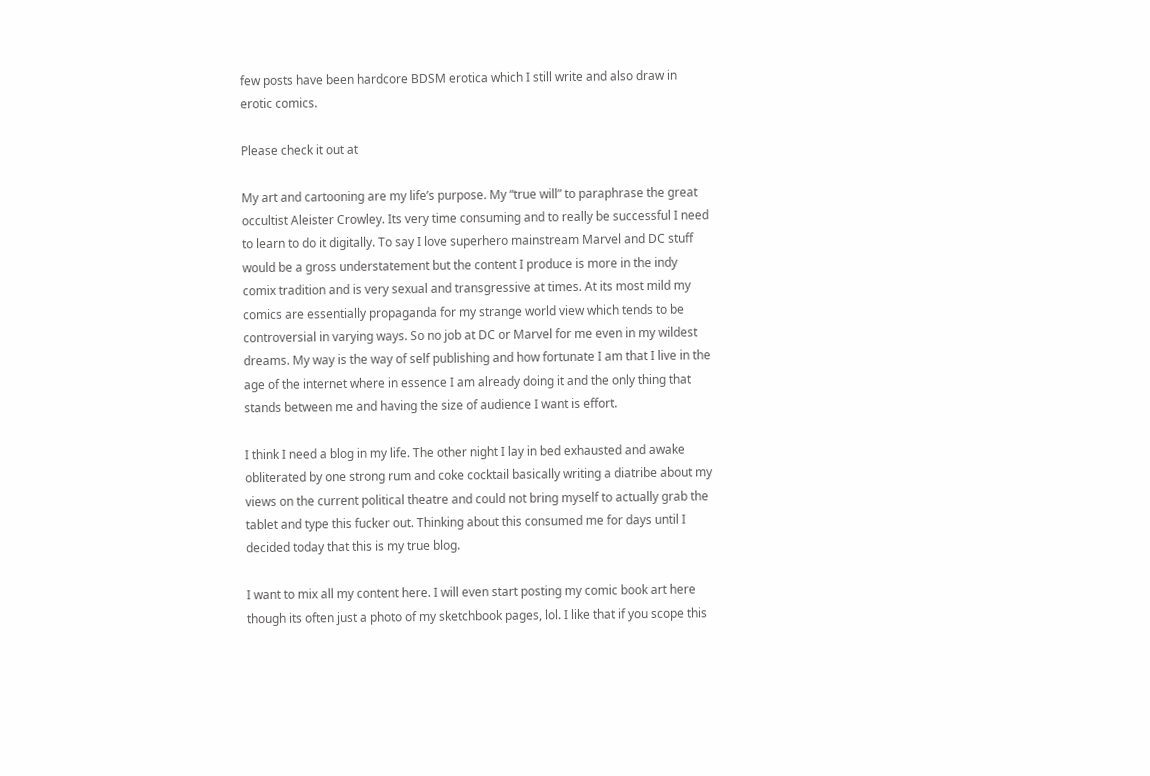few posts have been hardcore BDSM erotica which I still write and also draw in erotic comics.

Please check it out at

My art and cartooning are my life’s purpose. My “true will” to paraphrase the great occultist Aleister Crowley. Its very time consuming and to really be successful I need to learn to do it digitally. To say I love superhero mainstream Marvel and DC stuff would be a gross understatement but the content I produce is more in the indy comix tradition and is very sexual and transgressive at times. At its most mild my comics are essentially propaganda for my strange world view which tends to be controversial in varying ways. So no job at DC or Marvel for me even in my wildest dreams. My way is the way of self publishing and how fortunate I am that I live in the age of the internet where in essence I am already doing it and the only thing that stands between me and having the size of audience I want is effort.

I think I need a blog in my life. The other night I lay in bed exhausted and awake obliterated by one strong rum and coke cocktail basically writing a diatribe about my views on the current political theatre and could not bring myself to actually grab the tablet and type this fucker out. Thinking about this consumed me for days until I decided today that this is my true blog.

I want to mix all my content here. I will even start posting my comic book art here though its often just a photo of my sketchbook pages, lol. I like that if you scope this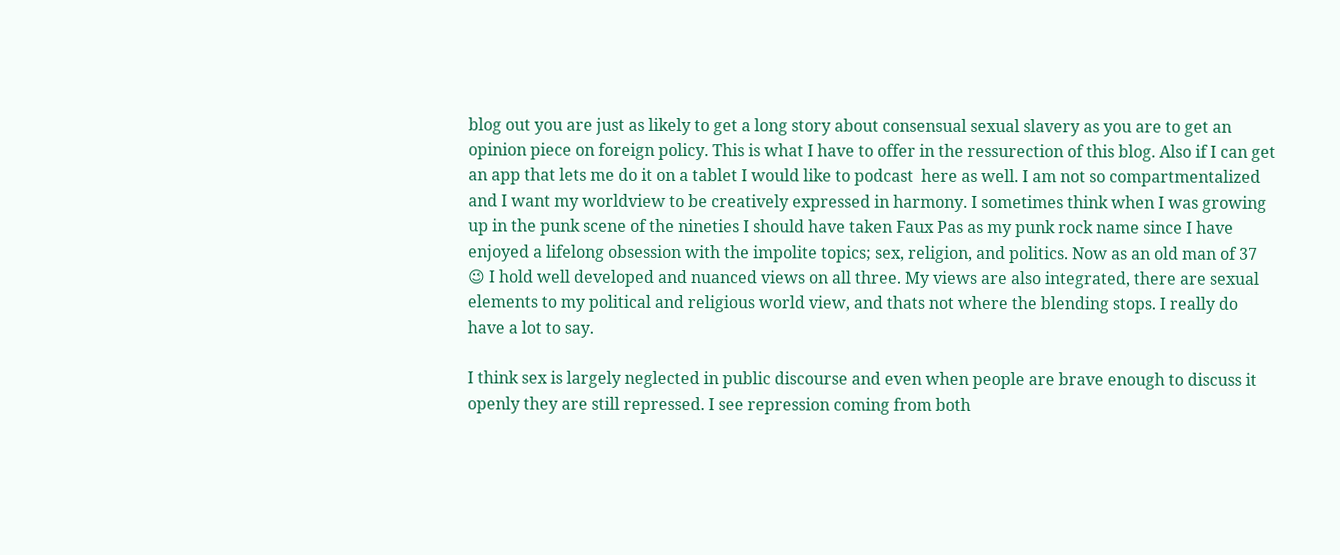blog out you are just as likely to get a long story about consensual sexual slavery as you are to get an opinion piece on foreign policy. This is what I have to offer in the ressurection of this blog. Also if I can get an app that lets me do it on a tablet I would like to podcast  here as well. I am not so compartmentalized and I want my worldview to be creatively expressed in harmony. I sometimes think when I was growing up in the punk scene of the nineties I should have taken Faux Pas as my punk rock name since I have enjoyed a lifelong obsession with the impolite topics; sex, religion, and politics. Now as an old man of 37 😉 I hold well developed and nuanced views on all three. My views are also integrated, there are sexual elements to my political and religious world view, and thats not where the blending stops. I really do have a lot to say.

I think sex is largely neglected in public discourse and even when people are brave enough to discuss it openly they are still repressed. I see repression coming from both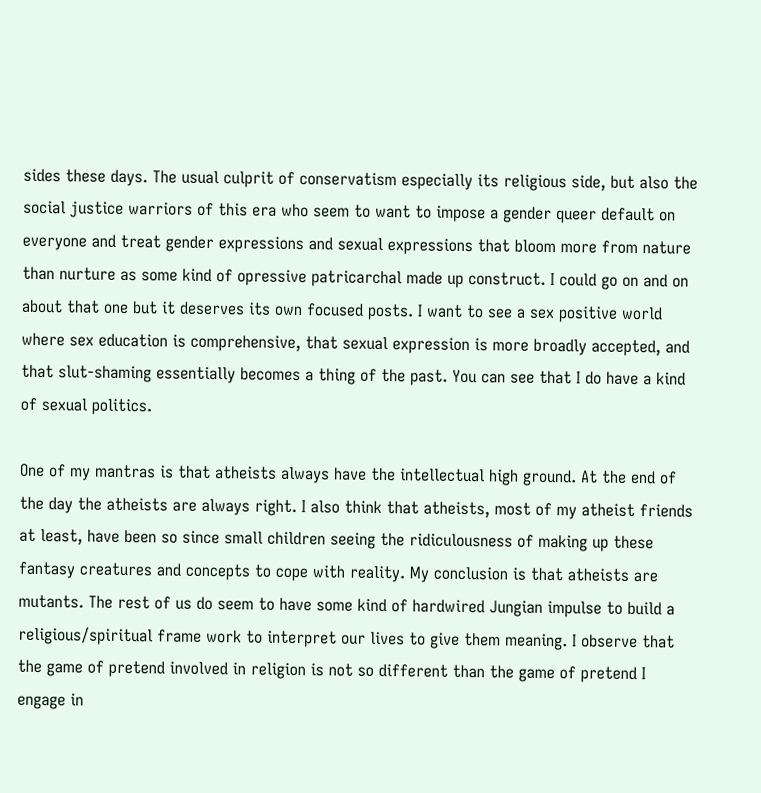sides these days. The usual culprit of conservatism especially its religious side, but also the social justice warriors of this era who seem to want to impose a gender queer default on everyone and treat gender expressions and sexual expressions that bloom more from nature than nurture as some kind of opressive patricarchal made up construct. I could go on and on about that one but it deserves its own focused posts. I want to see a sex positive world where sex education is comprehensive, that sexual expression is more broadly accepted, and that slut-shaming essentially becomes a thing of the past. You can see that I do have a kind of sexual politics.

One of my mantras is that atheists always have the intellectual high ground. At the end of the day the atheists are always right. I also think that atheists, most of my atheist friends at least, have been so since small children seeing the ridiculousness of making up these fantasy creatures and concepts to cope with reality. My conclusion is that atheists are mutants. The rest of us do seem to have some kind of hardwired Jungian impulse to build a religious/spiritual frame work to interpret our lives to give them meaning. I observe that the game of pretend involved in religion is not so different than the game of pretend I engage in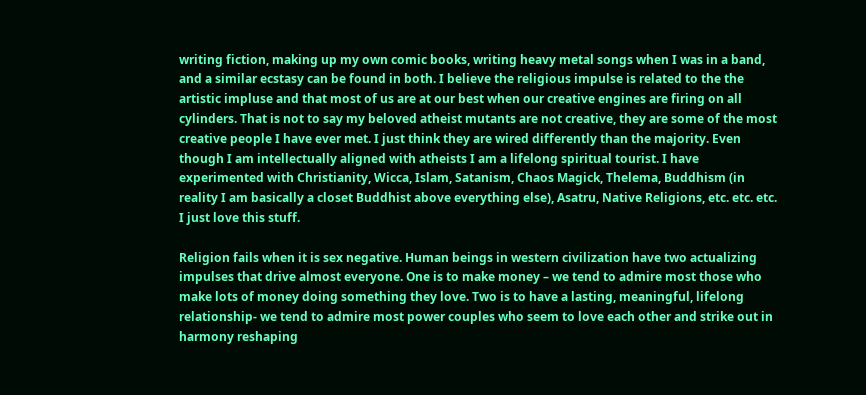writing fiction, making up my own comic books, writing heavy metal songs when I was in a band, and a similar ecstasy can be found in both. I believe the religious impulse is related to the the artistic impluse and that most of us are at our best when our creative engines are firing on all cylinders. That is not to say my beloved atheist mutants are not creative, they are some of the most creative people I have ever met. I just think they are wired differently than the majority. Even though I am intellectually aligned with atheists I am a lifelong spiritual tourist. I have experimented with Christianity, Wicca, Islam, Satanism, Chaos Magick, Thelema, Buddhism (in reality I am basically a closet Buddhist above everything else), Asatru, Native Religions, etc. etc. etc. I just love this stuff.

Religion fails when it is sex negative. Human beings in western civilization have two actualizing impulses that drive almost everyone. One is to make money – we tend to admire most those who make lots of money doing something they love. Two is to have a lasting, meaningful, lifelong relationship- we tend to admire most power couples who seem to love each other and strike out in harmony reshaping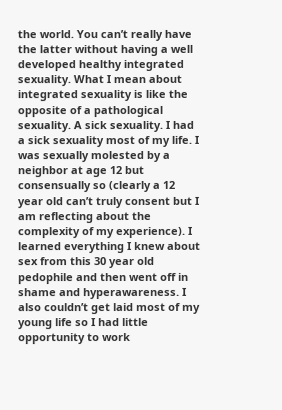the world. You can’t really have the latter without having a well developed healthy integrated sexuality. What I mean about integrated sexuality is like the opposite of a pathological sexuality. A sick sexuality. I had a sick sexuality most of my life. I was sexually molested by a neighbor at age 12 but consensually so (clearly a 12 year old can’t truly consent but I am reflecting about the complexity of my experience). I learned everything I knew about sex from this 30 year old pedophile and then went off in shame and hyperawareness. I also couldn’t get laid most of my young life so I had little opportunity to work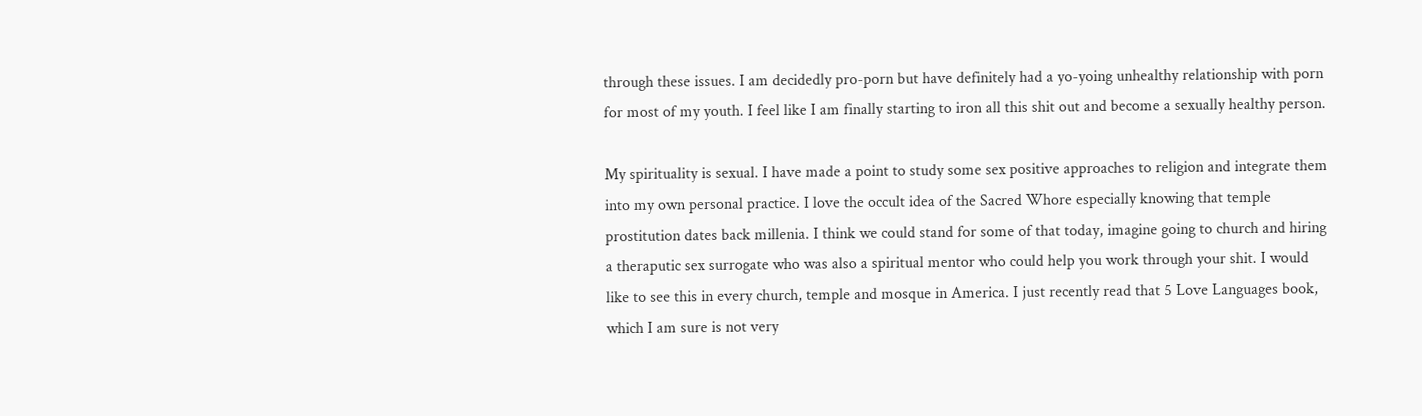through these issues. I am decidedly pro-porn but have definitely had a yo-yoing unhealthy relationship with porn for most of my youth. I feel like I am finally starting to iron all this shit out and become a sexually healthy person.

My spirituality is sexual. I have made a point to study some sex positive approaches to religion and integrate them into my own personal practice. I love the occult idea of the Sacred Whore especially knowing that temple prostitution dates back millenia. I think we could stand for some of that today, imagine going to church and hiring a theraputic sex surrogate who was also a spiritual mentor who could help you work through your shit. I would like to see this in every church, temple and mosque in America. I just recently read that 5 Love Languages book, which I am sure is not very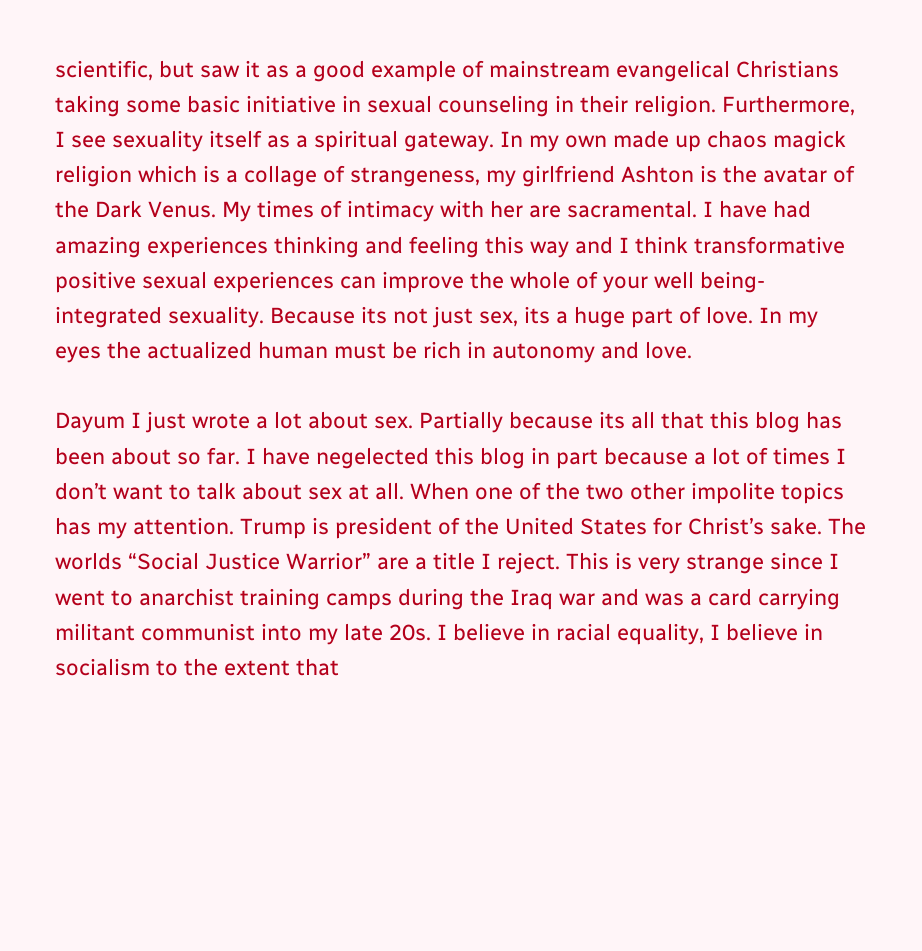scientific, but saw it as a good example of mainstream evangelical Christians taking some basic initiative in sexual counseling in their religion. Furthermore, I see sexuality itself as a spiritual gateway. In my own made up chaos magick religion which is a collage of strangeness, my girlfriend Ashton is the avatar of the Dark Venus. My times of intimacy with her are sacramental. I have had amazing experiences thinking and feeling this way and I think transformative positive sexual experiences can improve the whole of your well being- integrated sexuality. Because its not just sex, its a huge part of love. In my eyes the actualized human must be rich in autonomy and love.

Dayum I just wrote a lot about sex. Partially because its all that this blog has been about so far. I have negelected this blog in part because a lot of times I don’t want to talk about sex at all. When one of the two other impolite topics has my attention. Trump is president of the United States for Christ’s sake. The worlds “Social Justice Warrior” are a title I reject. This is very strange since I went to anarchist training camps during the Iraq war and was a card carrying militant communist into my late 20s. I believe in racial equality, I believe in socialism to the extent that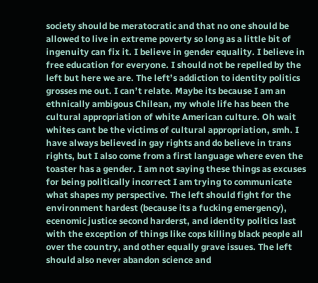society should be meratocratic and that no one should be allowed to live in extreme poverty so long as a little bit of ingenuity can fix it. I believe in gender equality. I believe in free education for everyone. I should not be repelled by the left but here we are. The left’s addiction to identity politics grosses me out. I can’t relate. Maybe its because I am an ethnically ambigous Chilean, my whole life has been the cultural appropriation of white American culture. Oh wait whites cant be the victims of cultural appropriation, smh. I have always believed in gay rights and do believe in trans rights, but I also come from a first language where even the toaster has a gender. I am not saying these things as excuses for being politically incorrect I am trying to communicate what shapes my perspective. The left should fight for the environment hardest (because its a fucking emergency), ecenomic justice second harderst, and identity politics last with the exception of things like cops killing black people all over the country, and other equally grave issues. The left should also never abandon science and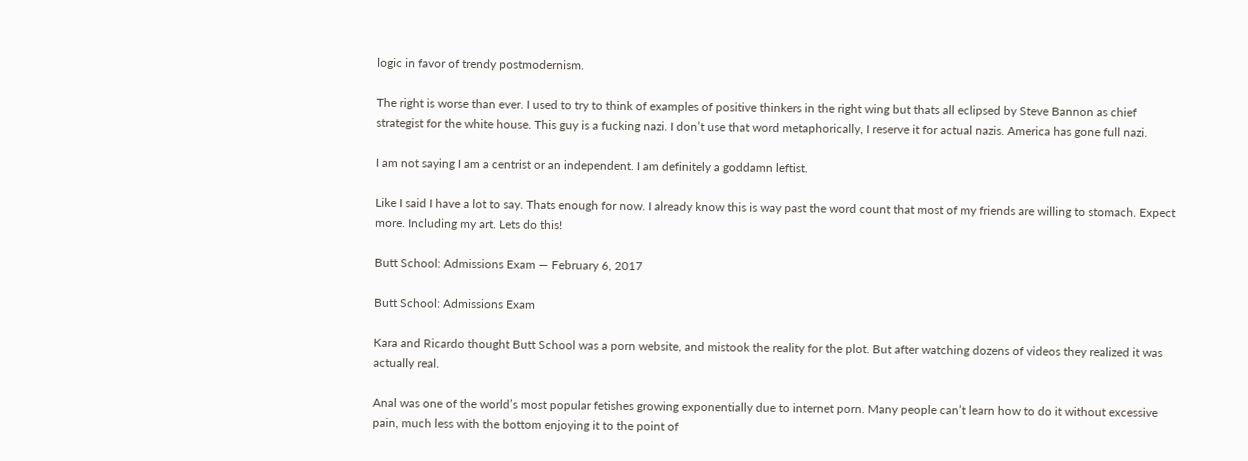logic in favor of trendy postmodernism.

The right is worse than ever. I used to try to think of examples of positive thinkers in the right wing but thats all eclipsed by Steve Bannon as chief strategist for the white house. This guy is a fucking nazi. I don’t use that word metaphorically, I reserve it for actual nazis. America has gone full nazi.

I am not saying I am a centrist or an independent. I am definitely a goddamn leftist.

Like I said I have a lot to say. Thats enough for now. I already know this is way past the word count that most of my friends are willing to stomach. Expect more. Including my art. Lets do this!

Butt School: Admissions Exam — February 6, 2017

Butt School: Admissions Exam

Kara and Ricardo thought Butt School was a porn website, and mistook the reality for the plot. But after watching dozens of videos they realized it was actually real.

Anal was one of the world’s most popular fetishes growing exponentially due to internet porn. Many people can’t learn how to do it without excessive pain, much less with the bottom enjoying it to the point of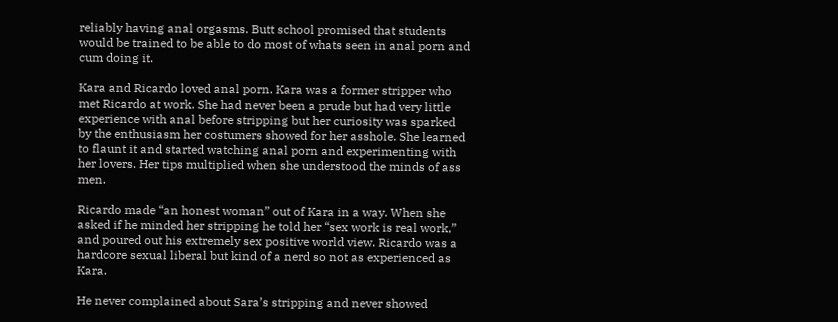reliably having anal orgasms. Butt school promised that students would be trained to be able to do most of whats seen in anal porn and cum doing it.

Kara and Ricardo loved anal porn. Kara was a former stripper who met Ricardo at work. She had never been a prude but had very little experience with anal before stripping but her curiosity was sparked by the enthusiasm her costumers showed for her asshole. She learned to flaunt it and started watching anal porn and experimenting with her lovers. Her tips multiplied when she understood the minds of ass men.

Ricardo made “an honest woman” out of Kara in a way. When she asked if he minded her stripping he told her “sex work is real work,” and poured out his extremely sex positive world view. Ricardo was a hardcore sexual liberal but kind of a nerd so not as experienced as Kara.

He never complained about Sara’s stripping and never showed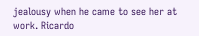jealousy when he came to see her at work. Ricardo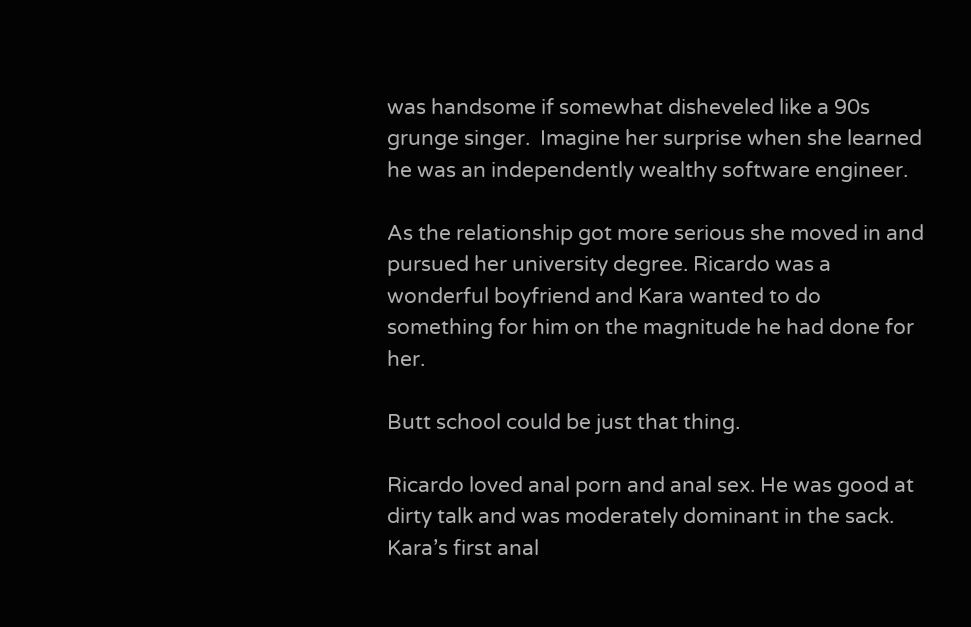was handsome if somewhat disheveled like a 90s grunge singer.  Imagine her surprise when she learned he was an independently wealthy software engineer.

As the relationship got more serious she moved in and pursued her university degree. Ricardo was a wonderful boyfriend and Kara wanted to do something for him on the magnitude he had done for her.

Butt school could be just that thing.

Ricardo loved anal porn and anal sex. He was good at dirty talk and was moderately dominant in the sack. Kara’s first anal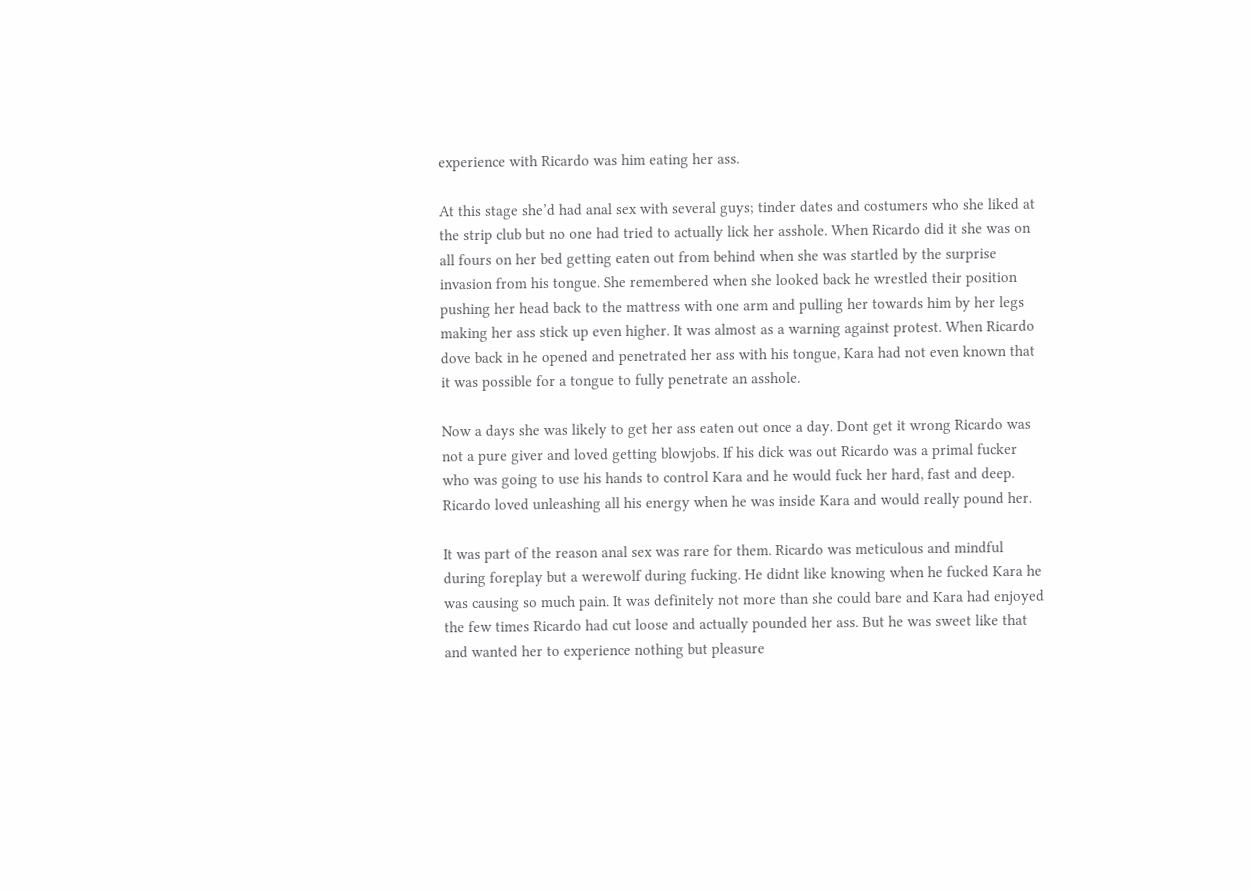experience with Ricardo was him eating her ass.

At this stage she’d had anal sex with several guys; tinder dates and costumers who she liked at the strip club but no one had tried to actually lick her asshole. When Ricardo did it she was on all fours on her bed getting eaten out from behind when she was startled by the surprise invasion from his tongue. She remembered when she looked back he wrestled their position pushing her head back to the mattress with one arm and pulling her towards him by her legs making her ass stick up even higher. It was almost as a warning against protest. When Ricardo dove back in he opened and penetrated her ass with his tongue, Kara had not even known that it was possible for a tongue to fully penetrate an asshole.

Now a days she was likely to get her ass eaten out once a day. Dont get it wrong Ricardo was not a pure giver and loved getting blowjobs. If his dick was out Ricardo was a primal fucker who was going to use his hands to control Kara and he would fuck her hard, fast and deep. Ricardo loved unleashing all his energy when he was inside Kara and would really pound her.

It was part of the reason anal sex was rare for them. Ricardo was meticulous and mindful during foreplay but a werewolf during fucking. He didnt like knowing when he fucked Kara he was causing so much pain. It was definitely not more than she could bare and Kara had enjoyed the few times Ricardo had cut loose and actually pounded her ass. But he was sweet like that and wanted her to experience nothing but pleasure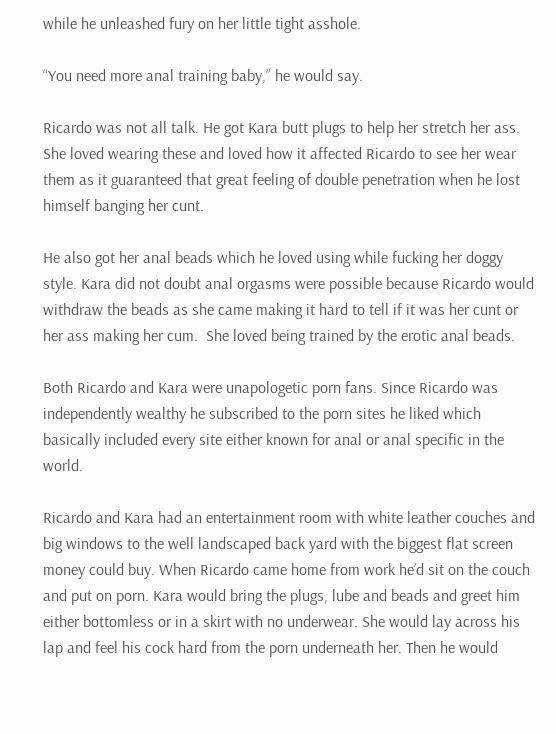while he unleashed fury on her little tight asshole.

“You need more anal training baby,” he would say.

Ricardo was not all talk. He got Kara butt plugs to help her stretch her ass. She loved wearing these and loved how it affected Ricardo to see her wear them as it guaranteed that great feeling of double penetration when he lost himself banging her cunt.

He also got her anal beads which he loved using while fucking her doggy style. Kara did not doubt anal orgasms were possible because Ricardo would withdraw the beads as she came making it hard to tell if it was her cunt or her ass making her cum.  She loved being trained by the erotic anal beads.

Both Ricardo and Kara were unapologetic porn fans. Since Ricardo was independently wealthy he subscribed to the porn sites he liked which basically included every site either known for anal or anal specific in the world.

Ricardo and Kara had an entertainment room with white leather couches and big windows to the well landscaped back yard with the biggest flat screen money could buy. When Ricardo came home from work he’d sit on the couch and put on porn. Kara would bring the plugs, lube and beads and greet him either bottomless or in a skirt with no underwear. She would lay across his lap and feel his cock hard from the porn underneath her. Then he would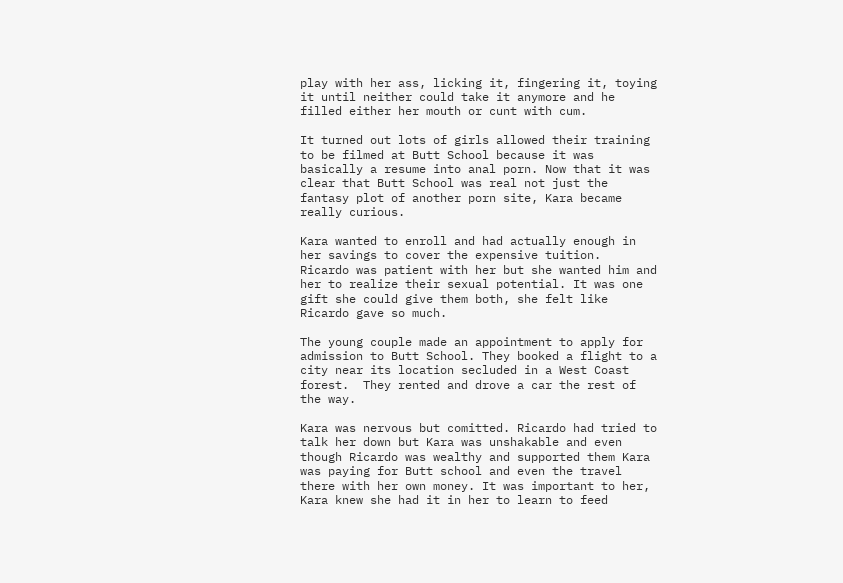play with her ass, licking it, fingering it, toying it until neither could take it anymore and he filled either her mouth or cunt with cum.

It turned out lots of girls allowed their training to be filmed at Butt School because it was basically a resume into anal porn. Now that it was clear that Butt School was real not just the fantasy plot of another porn site, Kara became really curious.

Kara wanted to enroll and had actually enough in her savings to cover the expensive tuition.  Ricardo was patient with her but she wanted him and her to realize their sexual potential. It was one gift she could give them both, she felt like Ricardo gave so much.

The young couple made an appointment to apply for admission to Butt School. They booked a flight to a city near its location secluded in a West Coast forest.  They rented and drove a car the rest of the way.

Kara was nervous but comitted. Ricardo had tried to talk her down but Kara was unshakable and even though Ricardo was wealthy and supported them Kara was paying for Butt school and even the travel there with her own money. It was important to her, Kara knew she had it in her to learn to feed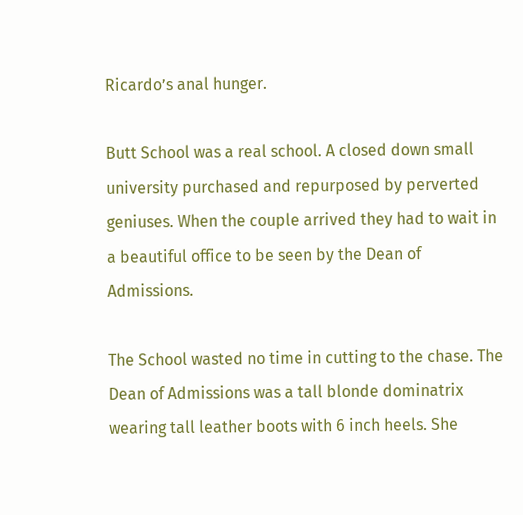Ricardo’s anal hunger.

Butt School was a real school. A closed down small university purchased and repurposed by perverted geniuses. When the couple arrived they had to wait in a beautiful office to be seen by the Dean of Admissions.

The School wasted no time in cutting to the chase. The Dean of Admissions was a tall blonde dominatrix wearing tall leather boots with 6 inch heels. She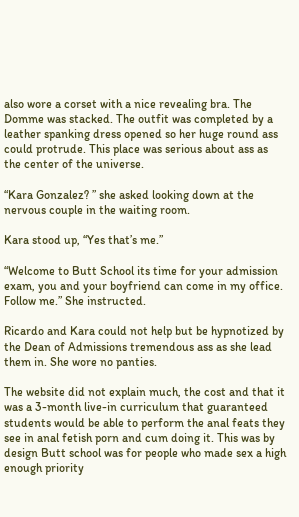also wore a corset with a nice revealing bra. The Domme was stacked. The outfit was completed by a leather spanking dress opened so her huge round ass could protrude. This place was serious about ass as the center of the universe.

“Kara Gonzalez? ” she asked looking down at the nervous couple in the waiting room.

Kara stood up, “Yes that’s me.”

“Welcome to Butt School its time for your admission exam, you and your boyfriend can come in my office. Follow me.” She instructed.

Ricardo and Kara could not help but be hypnotized by the Dean of Admissions tremendous ass as she lead them in. She wore no panties.

The website did not explain much, the cost and that it was a 3-month live-in curriculum that guaranteed students would be able to perform the anal feats they see in anal fetish porn and cum doing it. This was by design Butt school was for people who made sex a high enough priority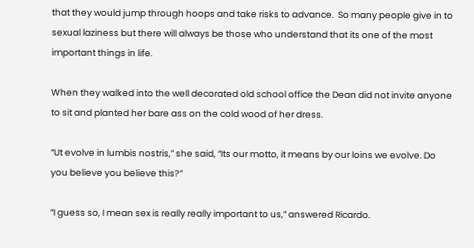that they would jump through hoops and take risks to advance.  So many people give in to sexual laziness but there will always be those who understand that its one of the most important things in life.

When they walked into the well decorated old school office the Dean did not invite anyone to sit and planted her bare ass on the cold wood of her dress.

“Ut evolve in lumbis nostris,” she said, “Its our motto, it means by our loins we evolve. Do you believe you believe this?”

“I guess so, I mean sex is really really important to us,” answered Ricardo.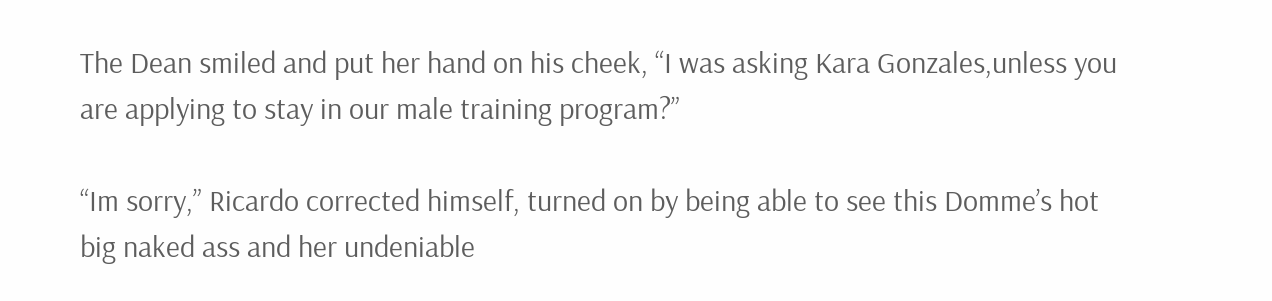The Dean smiled and put her hand on his cheek, “I was asking Kara Gonzales,unless you are applying to stay in our male training program?”

“Im sorry,” Ricardo corrected himself, turned on by being able to see this Domme’s hot big naked ass and her undeniable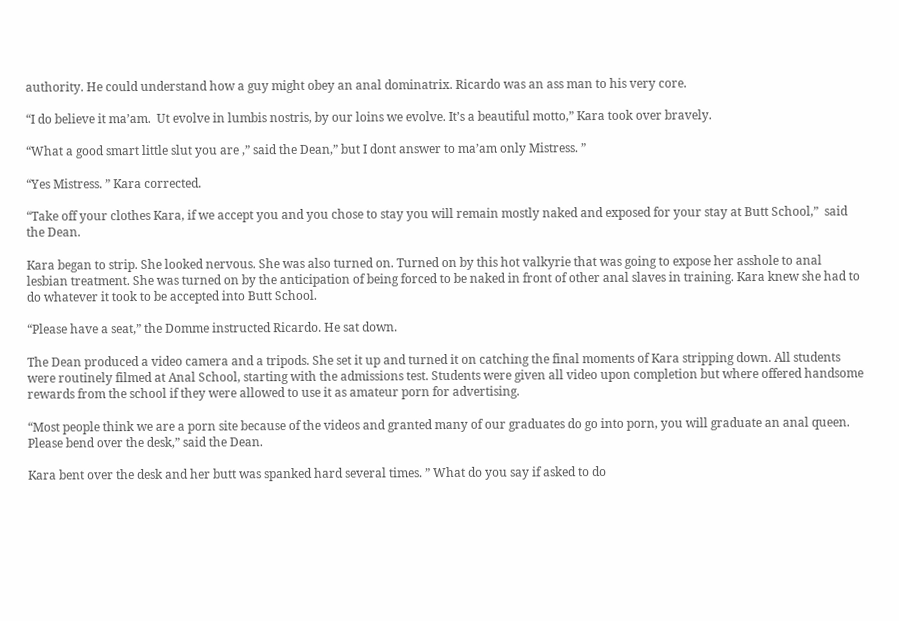authority. He could understand how a guy might obey an anal dominatrix. Ricardo was an ass man to his very core.

“I do believe it ma’am.  Ut evolve in lumbis nostris, by our loins we evolve. It’s a beautiful motto,” Kara took over bravely.

“What a good smart little slut you are ,” said the Dean,” but I dont answer to ma’am only Mistress. ”

“Yes Mistress. ” Kara corrected.

“Take off your clothes Kara, if we accept you and you chose to stay you will remain mostly naked and exposed for your stay at Butt School,”  said the Dean.

Kara began to strip. She looked nervous. She was also turned on. Turned on by this hot valkyrie that was going to expose her asshole to anal lesbian treatment. She was turned on by the anticipation of being forced to be naked in front of other anal slaves in training. Kara knew she had to do whatever it took to be accepted into Butt School.

“Please have a seat,” the Domme instructed Ricardo. He sat down.

The Dean produced a video camera and a tripods. She set it up and turned it on catching the final moments of Kara stripping down. All students were routinely filmed at Anal School, starting with the admissions test. Students were given all video upon completion but where offered handsome rewards from the school if they were allowed to use it as amateur porn for advertising.

“Most people think we are a porn site because of the videos and granted many of our graduates do go into porn, you will graduate an anal queen. Please bend over the desk,” said the Dean.

Kara bent over the desk and her butt was spanked hard several times. ” What do you say if asked to do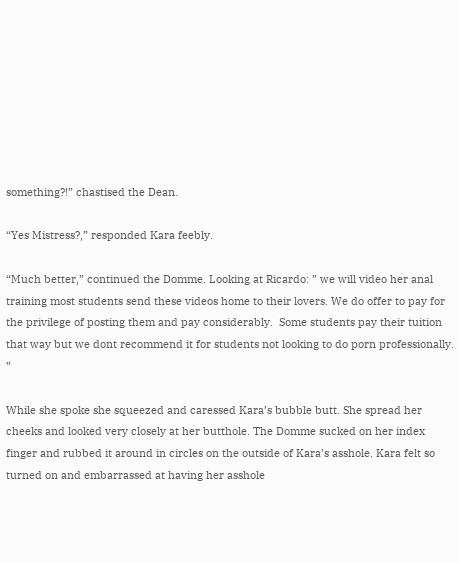something?!” chastised the Dean.

“Yes Mistress?,” responded Kara feebly.

“Much better,” continued the Domme. Looking at Ricardo: ” we will video her anal training most students send these videos home to their lovers. We do offer to pay for the privilege of posting them and pay considerably.  Some students pay their tuition that way but we dont recommend it for students not looking to do porn professionally. ”

While she spoke she squeezed and caressed Kara’s bubble butt. She spread her cheeks and looked very closely at her butthole. The Domme sucked on her index finger and rubbed it around in circles on the outside of Kara’s asshole. Kara felt so turned on and embarrassed at having her asshole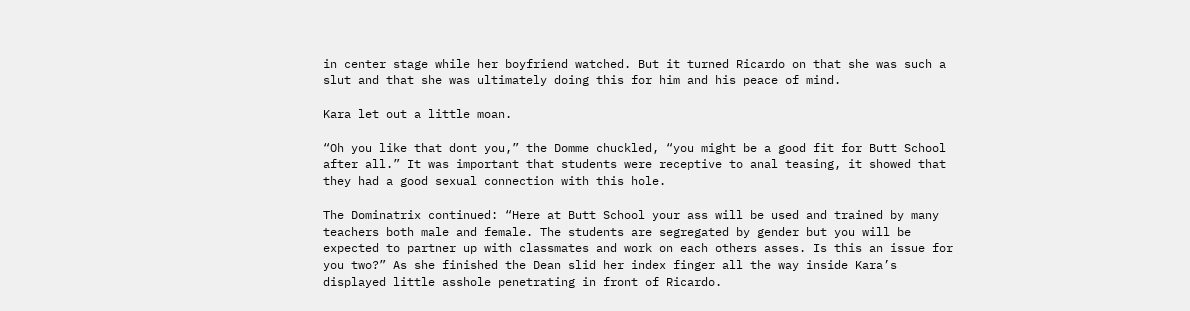in center stage while her boyfriend watched. But it turned Ricardo on that she was such a slut and that she was ultimately doing this for him and his peace of mind.

Kara let out a little moan.

“Oh you like that dont you,” the Domme chuckled, “you might be a good fit for Butt School after all.” It was important that students were receptive to anal teasing, it showed that they had a good sexual connection with this hole.

The Dominatrix continued: “Here at Butt School your ass will be used and trained by many teachers both male and female. The students are segregated by gender but you will be expected to partner up with classmates and work on each others asses. Is this an issue for you two?” As she finished the Dean slid her index finger all the way inside Kara’s displayed little asshole penetrating in front of Ricardo.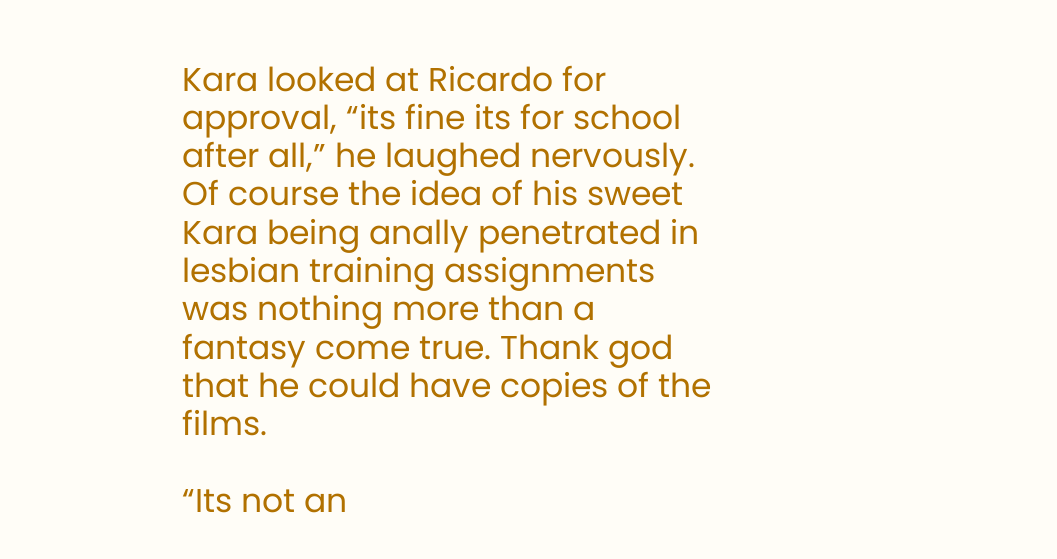Kara looked at Ricardo for approval, “its fine its for school after all,” he laughed nervously. Of course the idea of his sweet Kara being anally penetrated in lesbian training assignments was nothing more than a fantasy come true. Thank god that he could have copies of the films.

“Its not an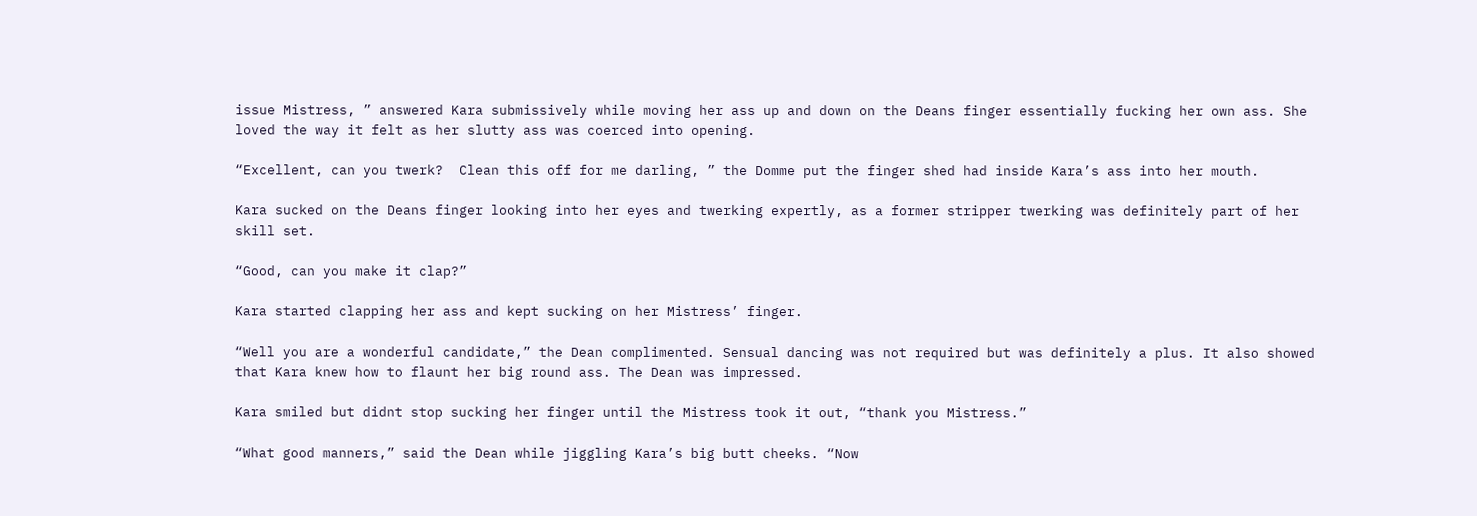issue Mistress, ” answered Kara submissively while moving her ass up and down on the Deans finger essentially fucking her own ass. She loved the way it felt as her slutty ass was coerced into opening.

“Excellent, can you twerk?  Clean this off for me darling, ” the Domme put the finger shed had inside Kara’s ass into her mouth.

Kara sucked on the Deans finger looking into her eyes and twerking expertly, as a former stripper twerking was definitely part of her skill set.

“Good, can you make it clap?”

Kara started clapping her ass and kept sucking on her Mistress’ finger.

“Well you are a wonderful candidate,” the Dean complimented. Sensual dancing was not required but was definitely a plus. It also showed that Kara knew how to flaunt her big round ass. The Dean was impressed.

Kara smiled but didnt stop sucking her finger until the Mistress took it out, “thank you Mistress.”

“What good manners,” said the Dean while jiggling Kara’s big butt cheeks. “Now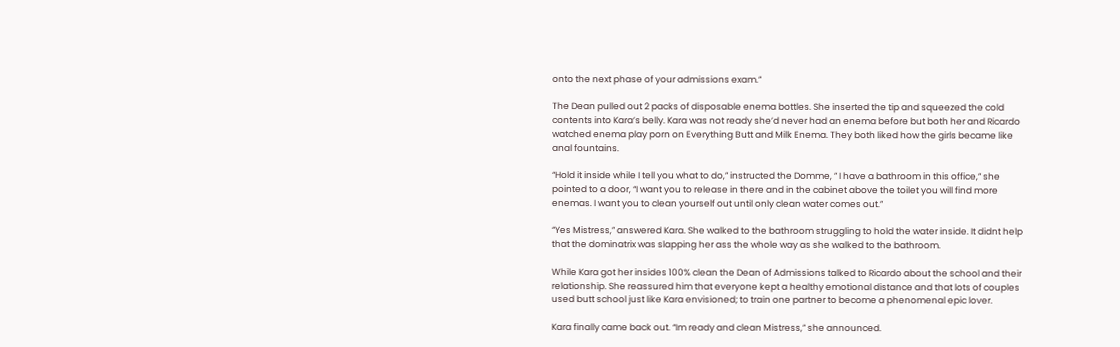onto the next phase of your admissions exam.”

The Dean pulled out 2 packs of disposable enema bottles. She inserted the tip and squeezed the cold contents into Kara’s belly. Kara was not ready she’d never had an enema before but both her and Ricardo watched enema play porn on Everything Butt and Milk Enema. They both liked how the girls became like anal fountains.

“Hold it inside while I tell you what to do,” instructed the Domme, ” I have a bathroom in this office,” she pointed to a door, “I want you to release in there and in the cabinet above the toilet you will find more enemas. I want you to clean yourself out until only clean water comes out.”

“Yes Mistress,” answered Kara. She walked to the bathroom struggling to hold the water inside. It didnt help that the dominatrix was slapping her ass the whole way as she walked to the bathroom.

While Kara got her insides 100% clean the Dean of Admissions talked to Ricardo about the school and their relationship. She reassured him that everyone kept a healthy emotional distance and that lots of couples used butt school just like Kara envisioned; to train one partner to become a phenomenal epic lover.

Kara finally came back out. “Im ready and clean Mistress,” she announced.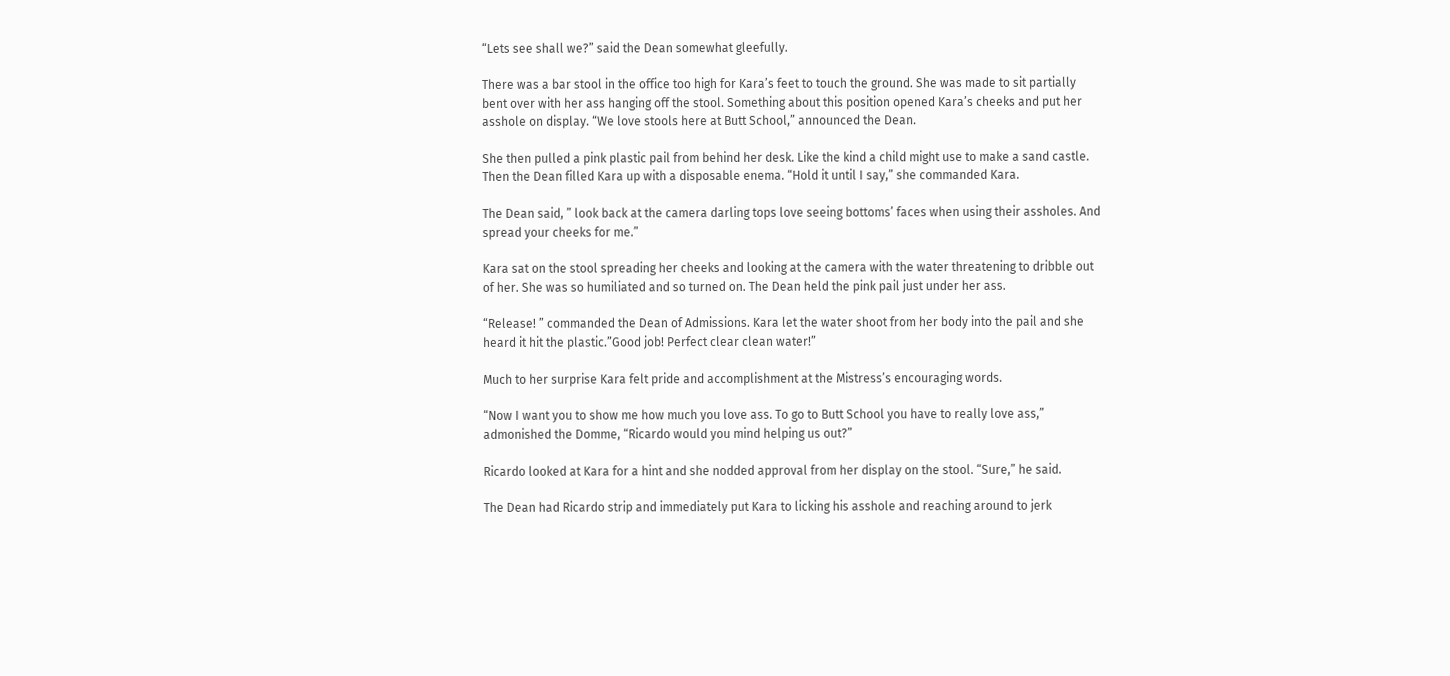“Lets see shall we?” said the Dean somewhat gleefully.

There was a bar stool in the office too high for Kara’s feet to touch the ground. She was made to sit partially bent over with her ass hanging off the stool. Something about this position opened Kara’s cheeks and put her asshole on display. “We love stools here at Butt School,” announced the Dean.

She then pulled a pink plastic pail from behind her desk. Like the kind a child might use to make a sand castle. Then the Dean filled Kara up with a disposable enema. “Hold it until I say,” she commanded Kara.

The Dean said, ” look back at the camera darling tops love seeing bottoms’ faces when using their assholes. And spread your cheeks for me.”

Kara sat on the stool spreading her cheeks and looking at the camera with the water threatening to dribble out of her. She was so humiliated and so turned on. The Dean held the pink pail just under her ass.

“Release! ” commanded the Dean of Admissions. Kara let the water shoot from her body into the pail and she heard it hit the plastic.”Good job! Perfect clear clean water!”

Much to her surprise Kara felt pride and accomplishment at the Mistress’s encouraging words.

“Now I want you to show me how much you love ass. To go to Butt School you have to really love ass,” admonished the Domme, “Ricardo would you mind helping us out?”

Ricardo looked at Kara for a hint and she nodded approval from her display on the stool. “Sure,” he said.

The Dean had Ricardo strip and immediately put Kara to licking his asshole and reaching around to jerk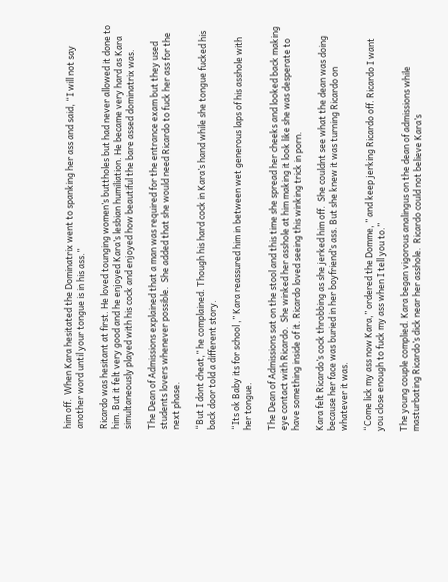him off.  When Kara hesitated the Dominatrix went to spanking her ass and said, “I will not say another word until your tongue is in his ass.”

Ricardo was hesitant at first. He loved tounging women’s buttholes but had never allowed it done to him. But it felt very good and he enjoyed Kara’s lesbian humiliation. He became very hard as Kara simultaneously played with his cock and enjoyed how beautiful the bare assed dominatrix was.

The Dean of Admissions explained that a man was required for the entrance exam but they used students lovers whenever possible.  She added that she would need Ricardo to fuck her ass for the next phase.

“But I dont cheat,” he complained. Though his hard cock in Kara’s hand while she tongue fucked his back door told a different story.

“Its ok Baby its for school ,” Kara reassured him in between wet generous laps of his asshole with her tongue.

The Dean of Admissions sat on the stool and this time she spread her cheeks and looked back making eye contact with Ricardo.  She winked her asshole at him making it look like she was desperate to have something inside of it. Ricardo loved seeing this winking trick in porn.

Kara felt Ricardo’s cock throbbing as she jerked him off.  She couldnt see what the dean was doing because her face was buried in her boyfriend’s ass. But she knew it was turning Ricardo on whatever it was.

“Come lick my ass now Kara,” ordered the Domme, ” and keep jerking Ricardo off. Ricardo I want you close enough to fuck my ass when I tell you to.”

The young couple complied. Kara began vigorous analingus on the dean of admissions while masturbating Ricardo’s dick near her asshole.  Ricardo could not believe Kara’s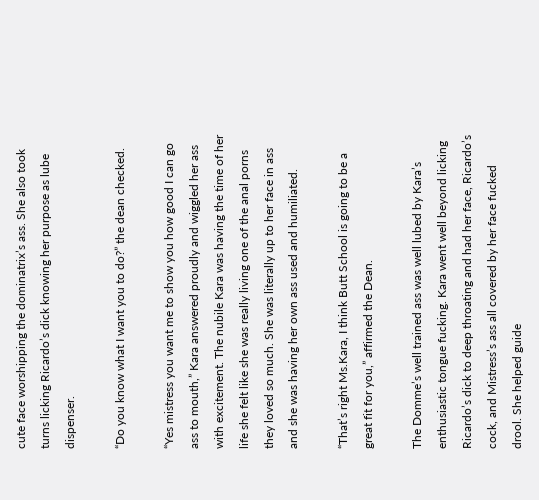cute face worshipping the dominatrix’s ass. She also took turns licking Ricardo’s dick knowing her purpose as lube dispenser.

“Do you know what I want you to do?” the dean checked.

“Yes mistress you want me to show you how good I can go ass to mouth,” Kara answered proudly and wiggled her ass with excitement. The nubile Kara was having the time of her life she felt like she was really living one of the anal porns they loved so much. She was literally up to her face in ass and she was having her own ass used and humiliated.

“That’s right Ms.Kara, I think Butt School is going to be a great fit for you,” affirmed the Dean.

The Domme’s well trained ass was well lubed by Kara’s enthusiastic tongue fucking. Kara went well beyond licking Ricardo’s dick to deep throating and had her face, Ricardo’s cock, and Mistress’s ass all covered by her face fucked drool. She helped guide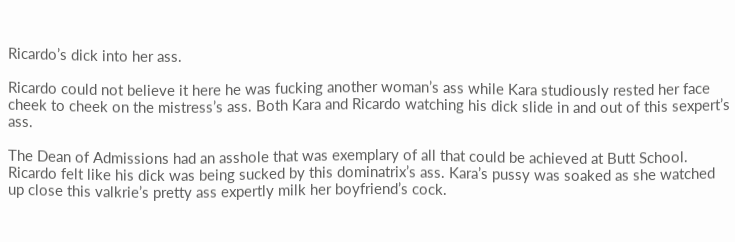Ricardo’s dick into her ass.

Ricardo could not believe it here he was fucking another woman’s ass while Kara studiously rested her face cheek to cheek on the mistress’s ass. Both Kara and Ricardo watching his dick slide in and out of this sexpert’s ass.

The Dean of Admissions had an asshole that was exemplary of all that could be achieved at Butt School. Ricardo felt like his dick was being sucked by this dominatrix’s ass. Kara’s pussy was soaked as she watched up close this valkrie’s pretty ass expertly milk her boyfriend’s cock.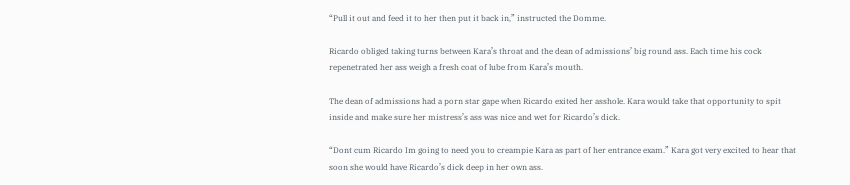“Pull it out and feed it to her then put it back in,” instructed the Domme.

Ricardo obliged taking turns between Kara’s throat and the dean of admissions’ big round ass. Each time his cock repenetrated her ass weigh a fresh coat of lube from Kara’s mouth.

The dean of admissions had a porn star gape when Ricardo exited her asshole. Kara would take that opportunity to spit inside and make sure her mistress’s ass was nice and wet for Ricardo’s dick.

“Dont cum Ricardo Im going to need you to creampie Kara as part of her entrance exam.” Kara got very excited to hear that soon she would have Ricardo’s dick deep in her own ass.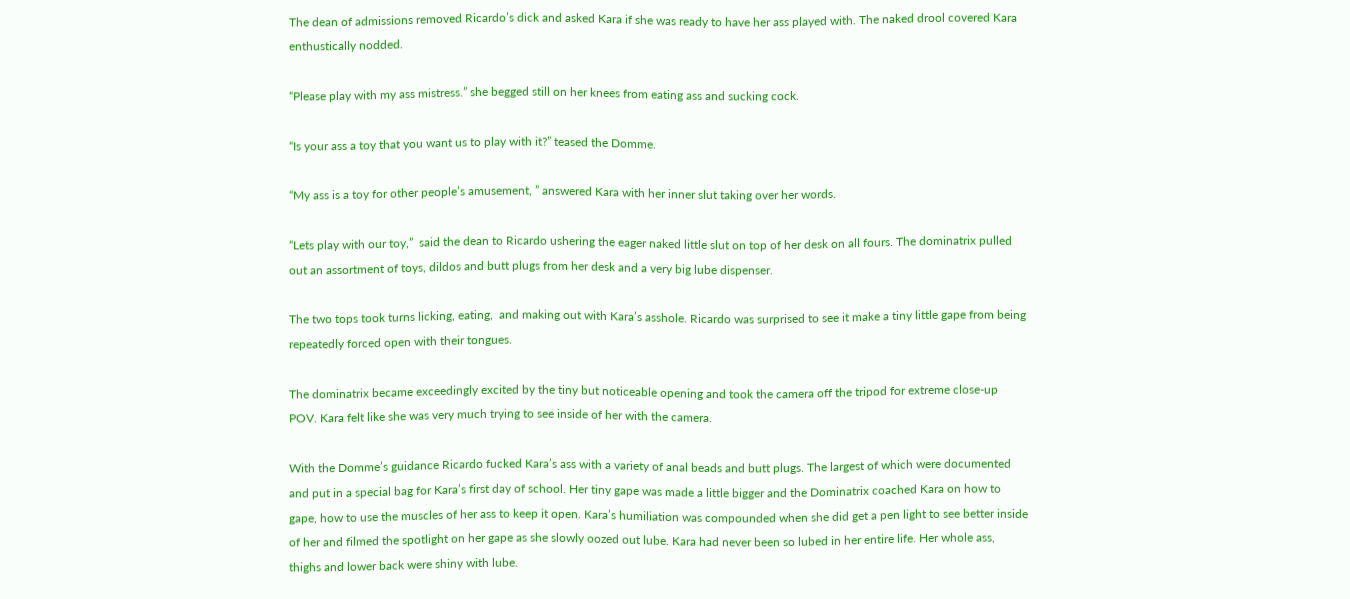The dean of admissions removed Ricardo’s dick and asked Kara if she was ready to have her ass played with. The naked drool covered Kara enthustically nodded.

“Please play with my ass mistress.” she begged still on her knees from eating ass and sucking cock.

“Is your ass a toy that you want us to play with it?” teased the Domme.

“My ass is a toy for other people’s amusement, ” answered Kara with her inner slut taking over her words.

“Lets play with our toy,”  said the dean to Ricardo ushering the eager naked little slut on top of her desk on all fours. The dominatrix pulled out an assortment of toys, dildos and butt plugs from her desk and a very big lube dispenser.

The two tops took turns licking, eating,  and making out with Kara’s asshole. Ricardo was surprised to see it make a tiny little gape from being repeatedly forced open with their tongues.

The dominatrix became exceedingly excited by the tiny but noticeable opening and took the camera off the tripod for extreme close-up POV. Kara felt like she was very much trying to see inside of her with the camera.

With the Domme’s guidance Ricardo fucked Kara’s ass with a variety of anal beads and butt plugs. The largest of which were documented and put in a special bag for Kara’s first day of school. Her tiny gape was made a little bigger and the Dominatrix coached Kara on how to gape, how to use the muscles of her ass to keep it open. Kara’s humiliation was compounded when she did get a pen light to see better inside of her and filmed the spotlight on her gape as she slowly oozed out lube. Kara had never been so lubed in her entire life. Her whole ass, thighs and lower back were shiny with lube.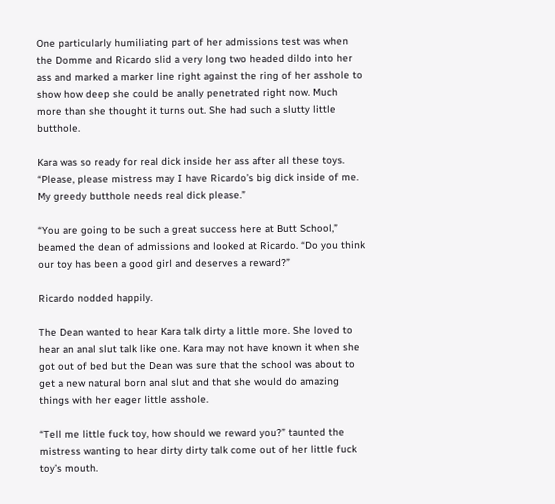One particularly humiliating part of her admissions test was when the Domme and Ricardo slid a very long two headed dildo into her ass and marked a marker line right against the ring of her asshole to show how deep she could be anally penetrated right now. Much more than she thought it turns out. She had such a slutty little butthole.

Kara was so ready for real dick inside her ass after all these toys. “Please, please mistress may I have Ricardo’s big dick inside of me. My greedy butthole needs real dick please.”

“You are going to be such a great success here at Butt School,” beamed the dean of admissions and looked at Ricardo. “Do you think our toy has been a good girl and deserves a reward?”

Ricardo nodded happily.

The Dean wanted to hear Kara talk dirty a little more. She loved to hear an anal slut talk like one. Kara may not have known it when she got out of bed but the Dean was sure that the school was about to get a new natural born anal slut and that she would do amazing things with her eager little asshole.

“Tell me little fuck toy, how should we reward you?” taunted the mistress wanting to hear dirty dirty talk come out of her little fuck toy’s mouth.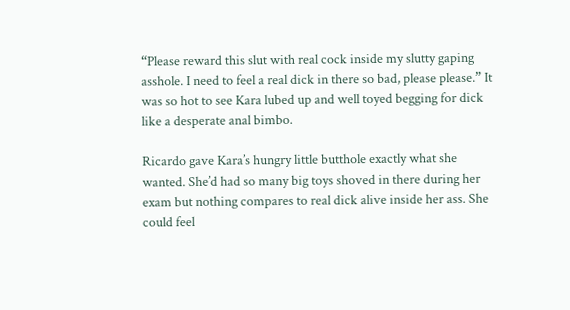“Please reward this slut with real cock inside my slutty gaping asshole. I need to feel a real dick in there so bad, please please.” It was so hot to see Kara lubed up and well toyed begging for dick like a desperate anal bimbo.

Ricardo gave Kara’s hungry little butthole exactly what she wanted. She’d had so many big toys shoved in there during her exam but nothing compares to real dick alive inside her ass. She could feel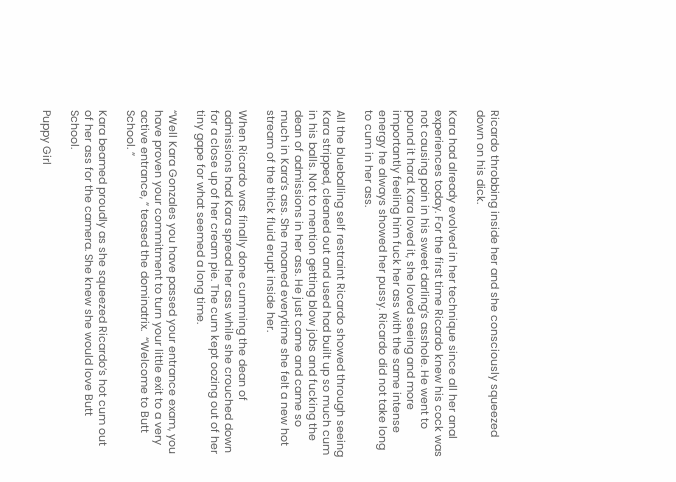Ricardo throbbing inside her and she consciously squeezed down on his dick.

Kara had already evolved in her technique since all her anal experiences today. For the first time Ricardo knew his cock was not causing pain in his sweet darling’s asshole. He went to pound it hard. Kara loved it, she loved seeing and more importantly feeling him fuck her ass with the same intense energy he always showed her pussy. Ricardo did not take long to cum in her ass.

All the blueballing self restraint Ricardo showed through seeing Kara stripped, cleaned out and used had built up so much cum in his balls. Not to mention getting blow jobs and fucking the dean of admissions in her ass. He just came and came so much in Kara’s ass. She moaned everytime she felt a new hot stream of the thick fluid erupt inside her.

When Ricardo was finally done cumming the dean of admissions had Kara spread her ass while she crouched down for a close up of her cream pie. The cum kept oozing out of her tiny gape for what seemed a long time.

“Well Kara Gonzales you have passed your entrance exam, you have proven your commitment to turn your little exit to a very active entrance, ” teased the dominatrix.  “Welcome to Butt School. ”

Kara beamed proudly as she squeezed Ricardo’s hot cum out of her ass for the camera. She knew she would love Butt School.

Puppy Girl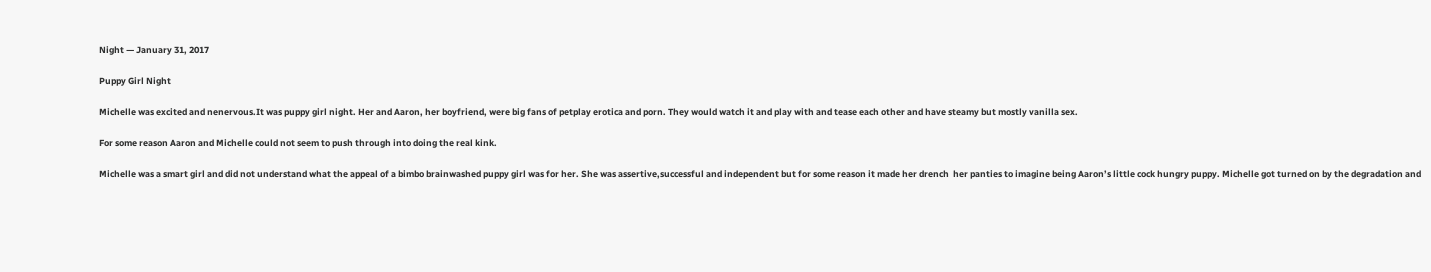Night — January 31, 2017

Puppy Girl Night

Michelle was excited and nenervous.It was puppy girl night. Her and Aaron, her boyfriend, were big fans of petplay erotica and porn. They would watch it and play with and tease each other and have steamy but mostly vanilla sex.

For some reason Aaron and Michelle could not seem to push through into doing the real kink.

Michelle was a smart girl and did not understand what the appeal of a bimbo brainwashed puppy girl was for her. She was assertive,successful and independent but for some reason it made her drench  her panties to imagine being Aaron’s little cock hungry puppy. Michelle got turned on by the degradation and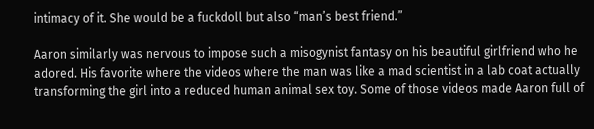intimacy of it. She would be a fuckdoll but also “man’s best friend.”

Aaron similarly was nervous to impose such a misogynist fantasy on his beautiful girlfriend who he adored. His favorite where the videos where the man was like a mad scientist in a lab coat actually transforming the girl into a reduced human animal sex toy. Some of those videos made Aaron full of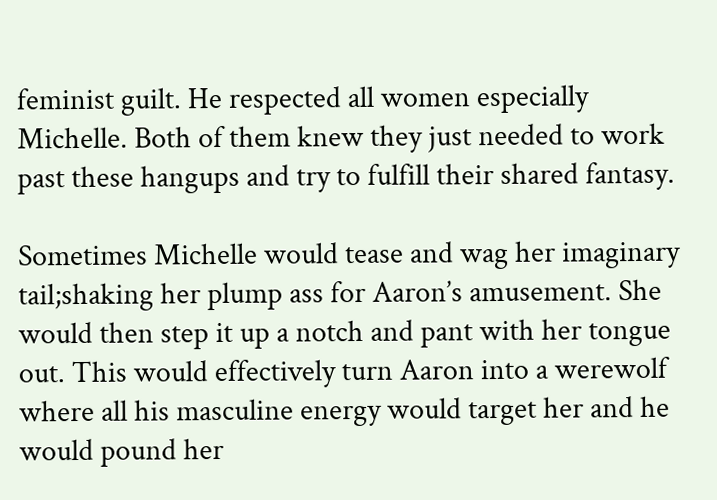feminist guilt. He respected all women especially Michelle. Both of them knew they just needed to work past these hangups and try to fulfill their shared fantasy.

Sometimes Michelle would tease and wag her imaginary tail;shaking her plump ass for Aaron’s amusement. She would then step it up a notch and pant with her tongue out. This would effectively turn Aaron into a werewolf where all his masculine energy would target her and he would pound her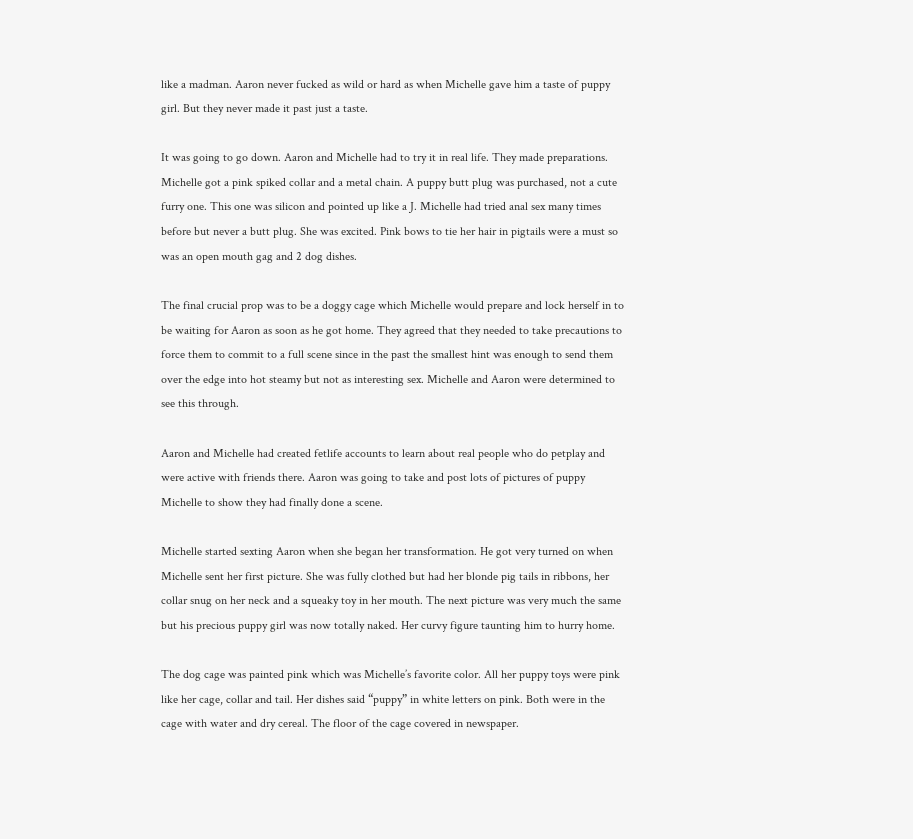like a madman. Aaron never fucked as wild or hard as when Michelle gave him a taste of puppy girl. But they never made it past just a taste.

It was going to go down. Aaron and Michelle had to try it in real life. They made preparations. Michelle got a pink spiked collar and a metal chain. A puppy butt plug was purchased, not a cute furry one. This one was silicon and pointed up like a J. Michelle had tried anal sex many times before but never a butt plug. She was excited. Pink bows to tie her hair in pigtails were a must so was an open mouth gag and 2 dog dishes.

The final crucial prop was to be a doggy cage which Michelle would prepare and lock herself in to be waiting for Aaron as soon as he got home. They agreed that they needed to take precautions to force them to commit to a full scene since in the past the smallest hint was enough to send them over the edge into hot steamy but not as interesting sex. Michelle and Aaron were determined to see this through.

Aaron and Michelle had created fetlife accounts to learn about real people who do petplay and were active with friends there. Aaron was going to take and post lots of pictures of puppy Michelle to show they had finally done a scene.

Michelle started sexting Aaron when she began her transformation. He got very turned on when Michelle sent her first picture. She was fully clothed but had her blonde pig tails in ribbons, her collar snug on her neck and a squeaky toy in her mouth. The next picture was very much the same but his precious puppy girl was now totally naked. Her curvy figure taunting him to hurry home.

The dog cage was painted pink which was Michelle’s favorite color. All her puppy toys were pink like her cage, collar and tail. Her dishes said “puppy” in white letters on pink. Both were in the cage with water and dry cereal. The floor of the cage covered in newspaper.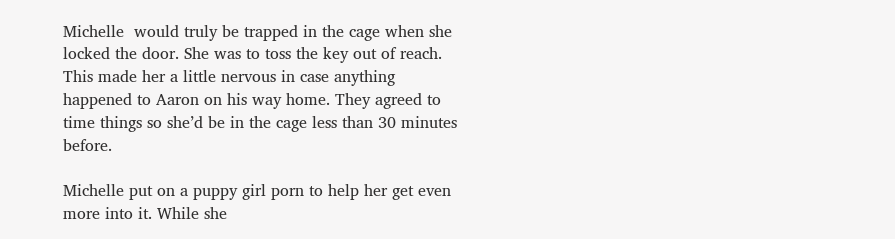Michelle  would truly be trapped in the cage when she locked the door. She was to toss the key out of reach. This made her a little nervous in case anything happened to Aaron on his way home. They agreed to time things so she’d be in the cage less than 30 minutes before.

Michelle put on a puppy girl porn to help her get even more into it. While she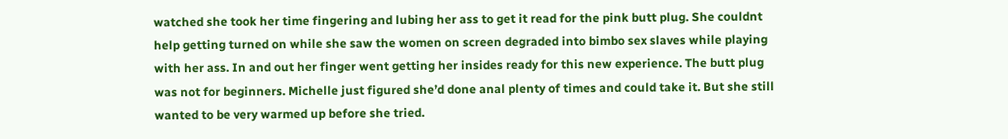watched she took her time fingering and lubing her ass to get it read for the pink butt plug. She couldnt help getting turned on while she saw the women on screen degraded into bimbo sex slaves while playing with her ass. In and out her finger went getting her insides ready for this new experience. The butt plug was not for beginners. Michelle just figured she’d done anal plenty of times and could take it. But she still wanted to be very warmed up before she tried.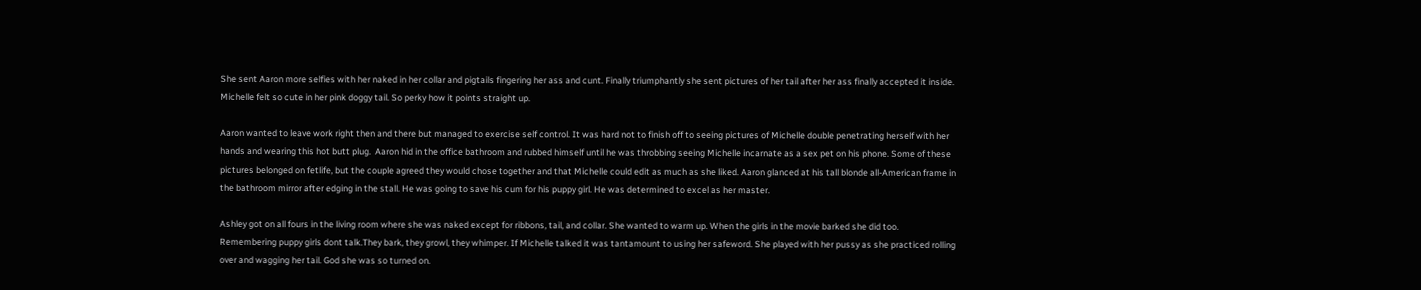She sent Aaron more selfies with her naked in her collar and pigtails fingering her ass and cunt. Finally triumphantly she sent pictures of her tail after her ass finally accepted it inside. Michelle felt so cute in her pink doggy tail. So perky how it points straight up.

Aaron wanted to leave work right then and there but managed to exercise self control. It was hard not to finish off to seeing pictures of Michelle double penetrating herself with her hands and wearing this hot butt plug.  Aaron hid in the office bathroom and rubbed himself until he was throbbing seeing Michelle incarnate as a sex pet on his phone. Some of these pictures belonged on fetlife, but the couple agreed they would chose together and that Michelle could edit as much as she liked. Aaron glanced at his tall blonde all-American frame in the bathroom mirror after edging in the stall. He was going to save his cum for his puppy girl. He was determined to excel as her master.

Ashley got on all fours in the living room where she was naked except for ribbons, tail, and collar. She wanted to warm up. When the girls in the movie barked she did too. Remembering puppy girls dont talk.They bark, they growl, they whimper. If Michelle talked it was tantamount to using her safeword. She played with her pussy as she practiced rolling over and wagging her tail. God she was so turned on.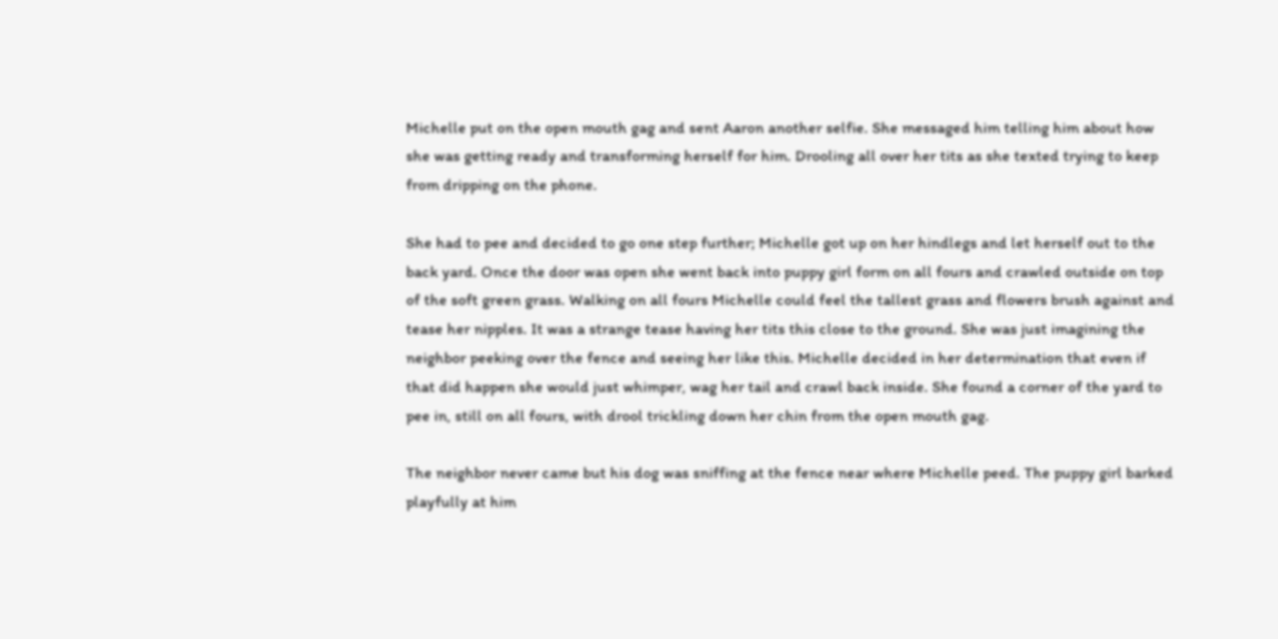Michelle put on the open mouth gag and sent Aaron another selfie. She messaged him telling him about how she was getting ready and transforming herself for him. Drooling all over her tits as she texted trying to keep from dripping on the phone.

She had to pee and decided to go one step further; Michelle got up on her hindlegs and let herself out to the back yard. Once the door was open she went back into puppy girl form on all fours and crawled outside on top of the soft green grass. Walking on all fours Michelle could feel the tallest grass and flowers brush against and tease her nipples. It was a strange tease having her tits this close to the ground. She was just imagining the neighbor peeking over the fence and seeing her like this. Michelle decided in her determination that even if that did happen she would just whimper, wag her tail and crawl back inside. She found a corner of the yard to pee in, still on all fours, with drool trickling down her chin from the open mouth gag.

The neighbor never came but his dog was sniffing at the fence near where Michelle peed. The puppy girl barked playfully at him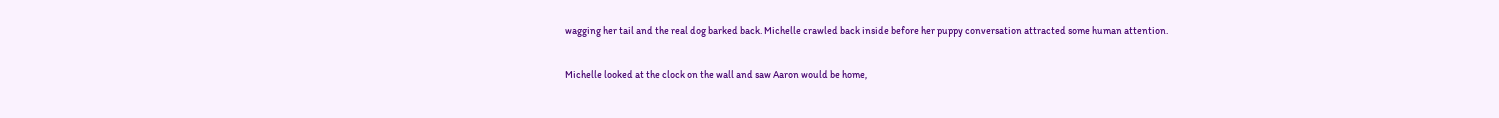wagging her tail and the real dog barked back. Michelle crawled back inside before her puppy conversation attracted some human attention.

Michelle looked at the clock on the wall and saw Aaron would be home,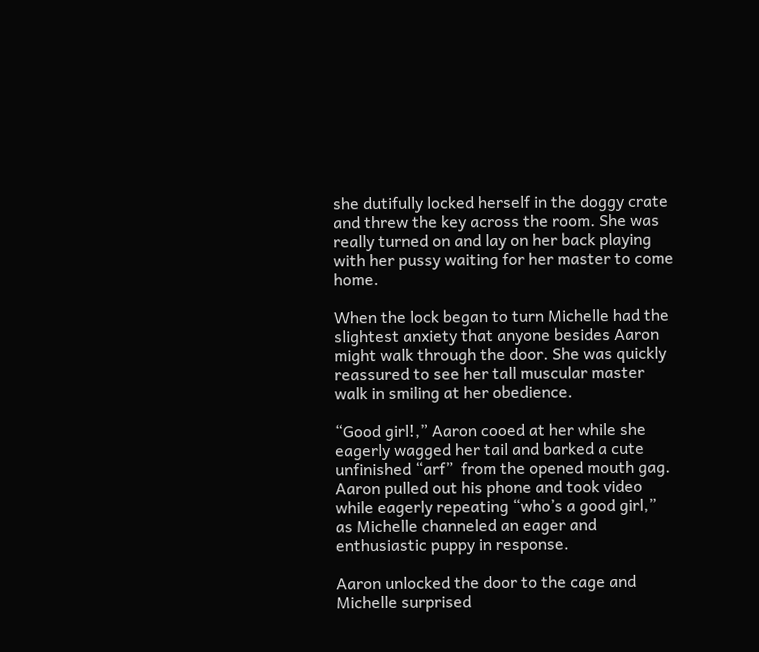she dutifully locked herself in the doggy crate and threw the key across the room. She was really turned on and lay on her back playing with her pussy waiting for her master to come home.

When the lock began to turn Michelle had the slightest anxiety that anyone besides Aaron might walk through the door. She was quickly reassured to see her tall muscular master walk in smiling at her obedience.

“Good girl!,” Aaron cooed at her while she eagerly wagged her tail and barked a cute unfinished “arf”  from the opened mouth gag. Aaron pulled out his phone and took video while eagerly repeating “who’s a good girl,” as Michelle channeled an eager and enthusiastic puppy in response.

Aaron unlocked the door to the cage and Michelle surprised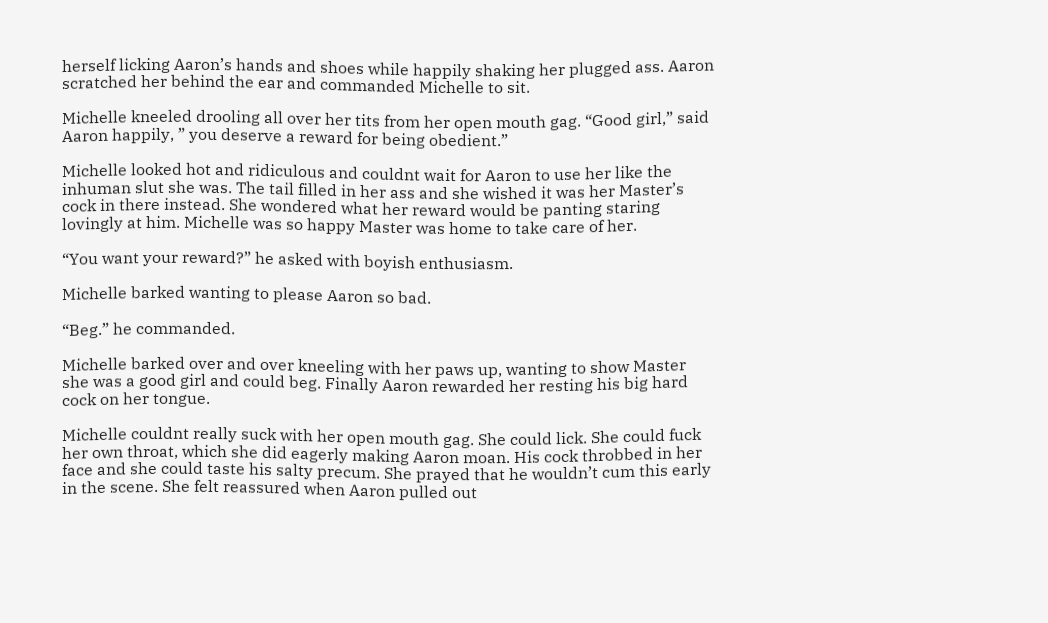herself licking Aaron’s hands and shoes while happily shaking her plugged ass. Aaron scratched her behind the ear and commanded Michelle to sit.

Michelle kneeled drooling all over her tits from her open mouth gag. “Good girl,” said Aaron happily, ” you deserve a reward for being obedient.”

Michelle looked hot and ridiculous and couldnt wait for Aaron to use her like the inhuman slut she was. The tail filled in her ass and she wished it was her Master’s cock in there instead. She wondered what her reward would be panting staring lovingly at him. Michelle was so happy Master was home to take care of her.

“You want your reward?” he asked with boyish enthusiasm.

Michelle barked wanting to please Aaron so bad.

“Beg.” he commanded.

Michelle barked over and over kneeling with her paws up, wanting to show Master she was a good girl and could beg. Finally Aaron rewarded her resting his big hard cock on her tongue.

Michelle couldnt really suck with her open mouth gag. She could lick. She could fuck her own throat, which she did eagerly making Aaron moan. His cock throbbed in her face and she could taste his salty precum. She prayed that he wouldn’t cum this early in the scene. She felt reassured when Aaron pulled out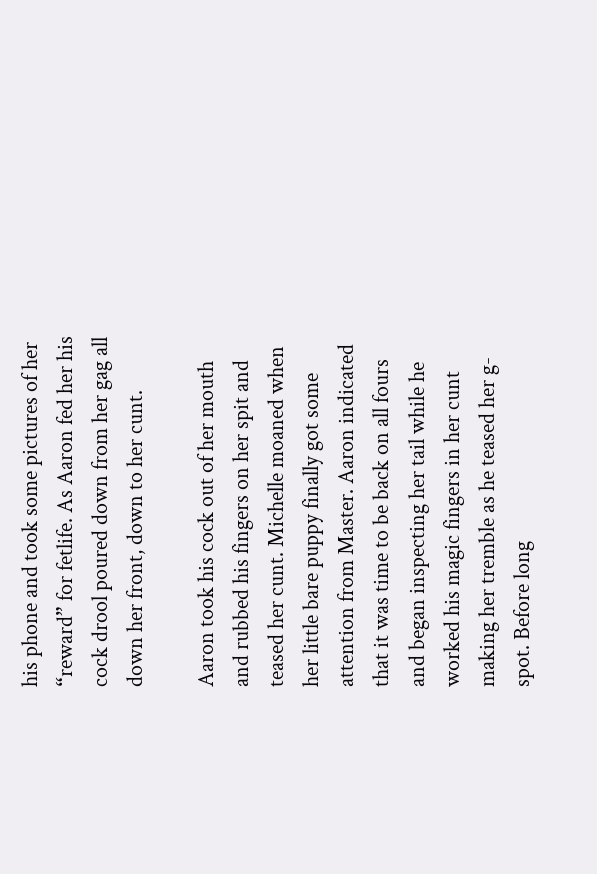his phone and took some pictures of her “reward” for fetlife. As Aaron fed her his cock drool poured down from her gag all down her front, down to her cunt.

Aaron took his cock out of her mouth and rubbed his fingers on her spit and teased her cunt. Michelle moaned when her little bare puppy finally got some attention from Master. Aaron indicated that it was time to be back on all fours and began inspecting her tail while he worked his magic fingers in her cunt making her tremble as he teased her g-spot. Before long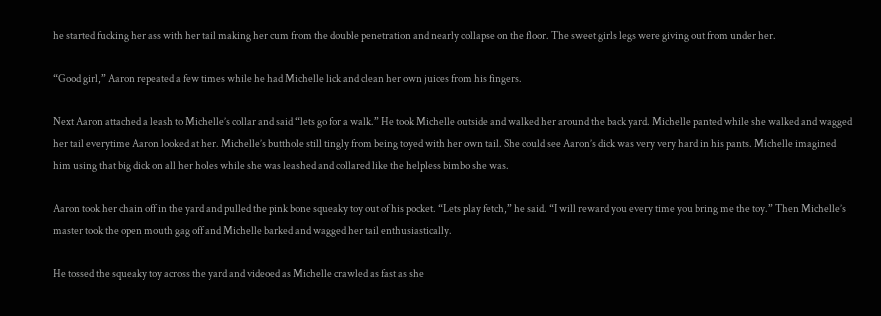he started fucking her ass with her tail making her cum from the double penetration and nearly collapse on the floor. The sweet girls legs were giving out from under her.

“Good girl,” Aaron repeated a few times while he had Michelle lick and clean her own juices from his fingers.

Next Aaron attached a leash to Michelle’s collar and said “lets go for a walk.” He took Michelle outside and walked her around the back yard. Michelle panted while she walked and wagged her tail everytime Aaron looked at her. Michelle’s butthole still tingly from being toyed with her own tail. She could see Aaron’s dick was very very hard in his pants. Michelle imagined him using that big dick on all her holes while she was leashed and collared like the helpless bimbo she was.

Aaron took her chain off in the yard and pulled the pink bone squeaky toy out of his pocket. “Lets play fetch,” he said. “I will reward you every time you bring me the toy.” Then Michelle’s master took the open mouth gag off and Michelle barked and wagged her tail enthusiastically.

He tossed the squeaky toy across the yard and videoed as Michelle crawled as fast as she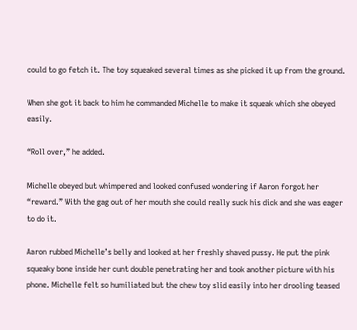could to go fetch it. The toy squeaked several times as she picked it up from the ground.

When she got it back to him he commanded Michelle to make it squeak which she obeyed  easily.

“Roll over,” he added.

Michelle obeyed but whimpered and looked confused wondering if Aaron forgot her “reward.” With the gag out of her mouth she could really suck his dick and she was eager to do it.

Aaron rubbed Michelle’s belly and looked at her freshly shaved pussy. He put the pink squeaky bone inside her cunt double penetrating her and took another picture with his phone. Michelle felt so humiliated but the chew toy slid easily into her drooling teased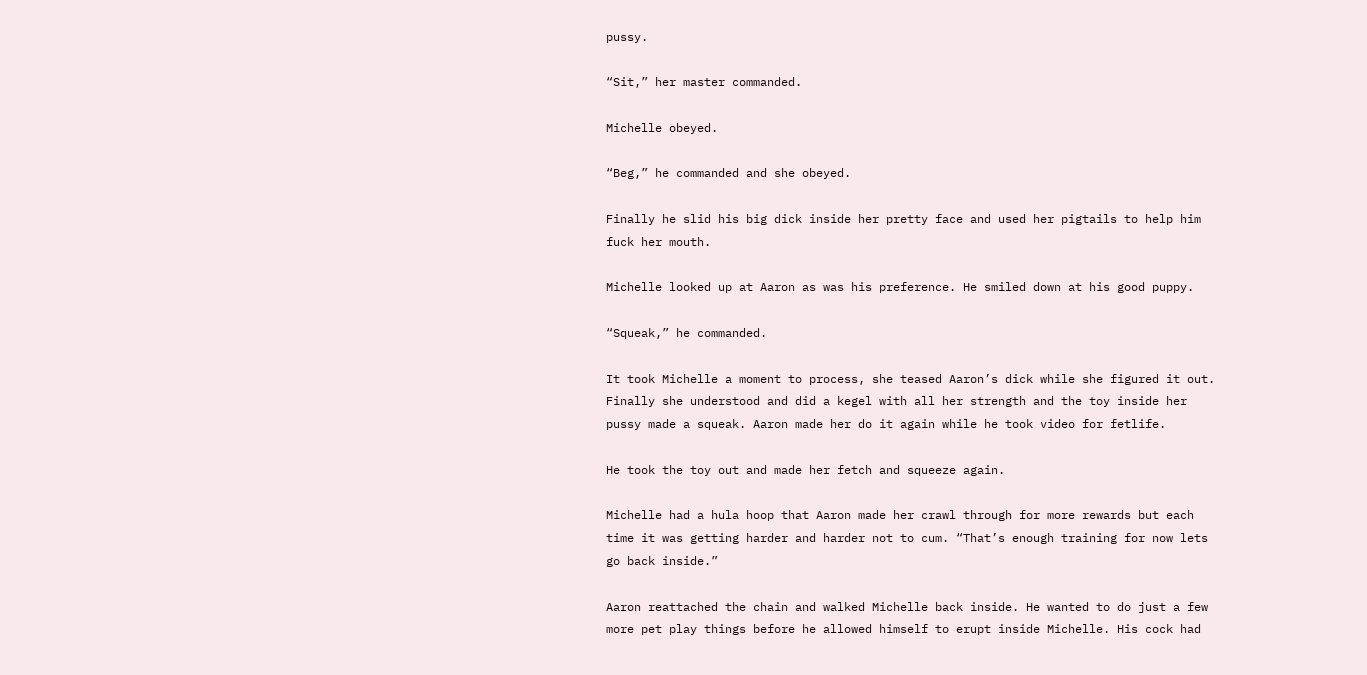pussy.

“Sit,” her master commanded.

Michelle obeyed.

“Beg,” he commanded and she obeyed.

Finally he slid his big dick inside her pretty face and used her pigtails to help him fuck her mouth.

Michelle looked up at Aaron as was his preference. He smiled down at his good puppy.

“Squeak,” he commanded.

It took Michelle a moment to process, she teased Aaron’s dick while she figured it out. Finally she understood and did a kegel with all her strength and the toy inside her pussy made a squeak. Aaron made her do it again while he took video for fetlife.

He took the toy out and made her fetch and squeeze again.

Michelle had a hula hoop that Aaron made her crawl through for more rewards but each time it was getting harder and harder not to cum. “That’s enough training for now lets go back inside.”

Aaron reattached the chain and walked Michelle back inside. He wanted to do just a few more pet play things before he allowed himself to erupt inside Michelle. His cock had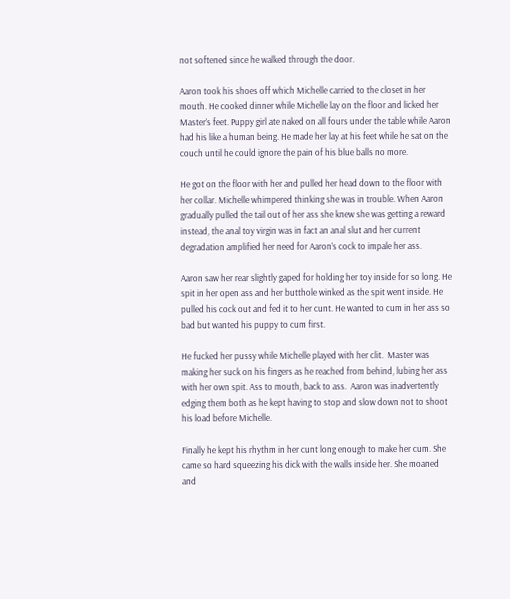not softened since he walked through the door.

Aaron took his shoes off which Michelle carried to the closet in her mouth. He cooked dinner while Michelle lay on the floor and licked her Master’s feet. Puppy girl ate naked on all fours under the table while Aaron had his like a human being. He made her lay at his feet while he sat on the couch until he could ignore the pain of his blue balls no more.

He got on the floor with her and pulled her head down to the floor with her collar. Michelle whimpered thinking she was in trouble. When Aaron gradually pulled the tail out of her ass she knew she was getting a reward instead, the anal toy virgin was in fact an anal slut and her current degradation amplified her need for Aaron’s cock to impale her ass.

Aaron saw her rear slightly gaped for holding her toy inside for so long. He spit in her open ass and her butthole winked as the spit went inside. He pulled his cock out and fed it to her cunt. He wanted to cum in her ass so bad but wanted his puppy to cum first.

He fucked her pussy while Michelle played with her clit.  Master was making her suck on his fingers as he reached from behind, lubing her ass with her own spit. Ass to mouth, back to ass.  Aaron was inadvertently edging them both as he kept having to stop and slow down not to shoot his load before Michelle.

Finally he kept his rhythm in her cunt long enough to make her cum. She came so hard squeezing his dick with the walls inside her. She moaned and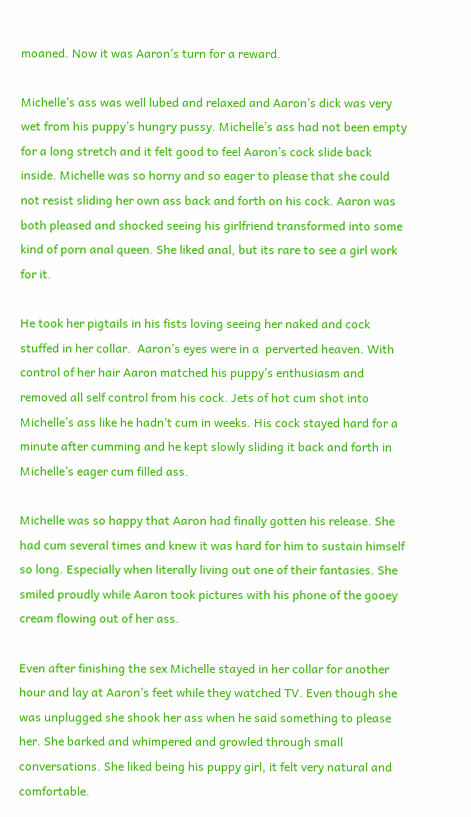moaned. Now it was Aaron’s turn for a reward.

Michelle’s ass was well lubed and relaxed and Aaron’s dick was very wet from his puppy’s hungry pussy. Michelle’s ass had not been empty for a long stretch and it felt good to feel Aaron’s cock slide back inside. Michelle was so horny and so eager to please that she could not resist sliding her own ass back and forth on his cock. Aaron was both pleased and shocked seeing his girlfriend transformed into some kind of porn anal queen. She liked anal, but its rare to see a girl work for it.

He took her pigtails in his fists loving seeing her naked and cock stuffed in her collar.  Aaron’s eyes were in a  perverted heaven. With control of her hair Aaron matched his puppy’s enthusiasm and removed all self control from his cock. Jets of hot cum shot into Michelle’s ass like he hadn’t cum in weeks. His cock stayed hard for a minute after cumming and he kept slowly sliding it back and forth in Michelle’s eager cum filled ass.

Michelle was so happy that Aaron had finally gotten his release. She had cum several times and knew it was hard for him to sustain himself so long. Especially when literally living out one of their fantasies. She smiled proudly while Aaron took pictures with his phone of the gooey cream flowing out of her ass.

Even after finishing the sex Michelle stayed in her collar for another hour and lay at Aaron’s feet while they watched TV. Even though she was unplugged she shook her ass when he said something to please her. She barked and whimpered and growled through small conversations. She liked being his puppy girl, it felt very natural and comfortable.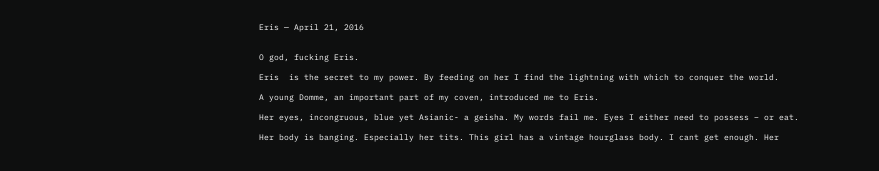Eris — April 21, 2016


O god, fucking Eris.

Eris  is the secret to my power. By feeding on her I find the lightning with which to conquer the world.

A young Domme, an important part of my coven, introduced me to Eris.

Her eyes, incongruous, blue yet Asianic- a geisha. My words fail me. Eyes I either need to possess – or eat.

Her body is banging. Especially her tits. This girl has a vintage hourglass body. I cant get enough. Her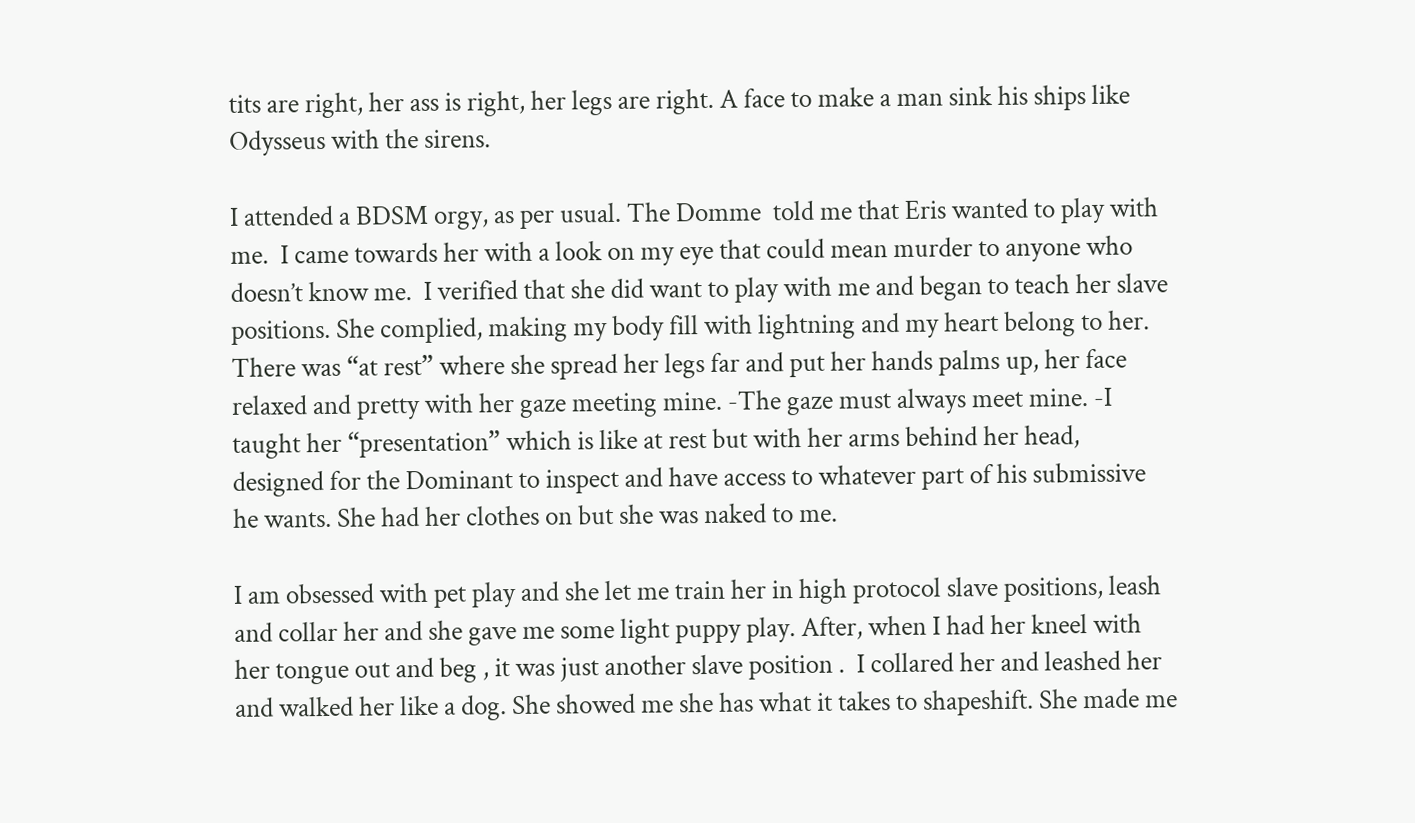tits are right, her ass is right, her legs are right. A face to make a man sink his ships like Odysseus with the sirens.

I attended a BDSM orgy, as per usual. The Domme  told me that Eris wanted to play with me.  I came towards her with a look on my eye that could mean murder to anyone who doesn’t know me.  I verified that she did want to play with me and began to teach her slave positions. She complied, making my body fill with lightning and my heart belong to her.  There was “at rest” where she spread her legs far and put her hands palms up, her face relaxed and pretty with her gaze meeting mine. -The gaze must always meet mine. -I taught her “presentation” which is like at rest but with her arms behind her head, designed for the Dominant to inspect and have access to whatever part of his submissive he wants. She had her clothes on but she was naked to me.

I am obsessed with pet play and she let me train her in high protocol slave positions, leash and collar her and she gave me some light puppy play. After, when I had her kneel with her tongue out and beg , it was just another slave position .  I collared her and leashed her and walked her like a dog. She showed me she has what it takes to shapeshift. She made me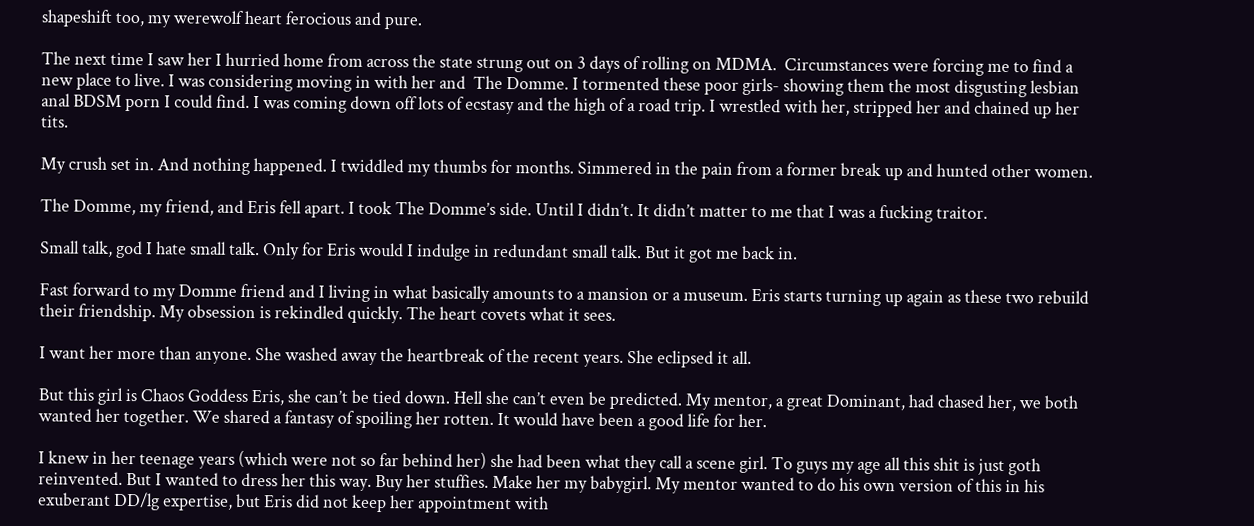shapeshift too, my werewolf heart ferocious and pure.

The next time I saw her I hurried home from across the state strung out on 3 days of rolling on MDMA.  Circumstances were forcing me to find a new place to live. I was considering moving in with her and  The Domme. I tormented these poor girls- showing them the most disgusting lesbian anal BDSM porn I could find. I was coming down off lots of ecstasy and the high of a road trip. I wrestled with her, stripped her and chained up her tits.

My crush set in. And nothing happened. I twiddled my thumbs for months. Simmered in the pain from a former break up and hunted other women.

The Domme, my friend, and Eris fell apart. I took The Domme’s side. Until I didn’t. It didn’t matter to me that I was a fucking traitor.

Small talk, god I hate small talk. Only for Eris would I indulge in redundant small talk. But it got me back in.

Fast forward to my Domme friend and I living in what basically amounts to a mansion or a museum. Eris starts turning up again as these two rebuild their friendship. My obsession is rekindled quickly. The heart covets what it sees.

I want her more than anyone. She washed away the heartbreak of the recent years. She eclipsed it all.

But this girl is Chaos Goddess Eris, she can’t be tied down. Hell she can’t even be predicted. My mentor, a great Dominant, had chased her, we both wanted her together. We shared a fantasy of spoiling her rotten. It would have been a good life for her.

I knew in her teenage years (which were not so far behind her) she had been what they call a scene girl. To guys my age all this shit is just goth reinvented. But I wanted to dress her this way. Buy her stuffies. Make her my babygirl. My mentor wanted to do his own version of this in his exuberant DD/lg expertise, but Eris did not keep her appointment with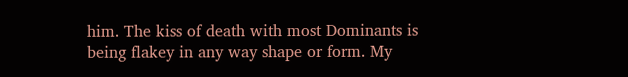him. The kiss of death with most Dominants is being flakey in any way shape or form. My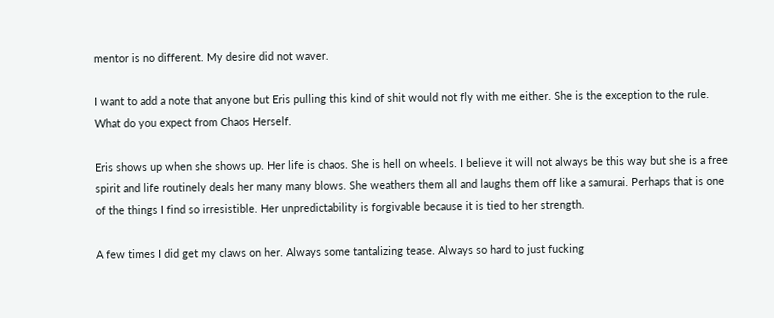mentor is no different. My desire did not waver.

I want to add a note that anyone but Eris pulling this kind of shit would not fly with me either. She is the exception to the rule. What do you expect from Chaos Herself.

Eris shows up when she shows up. Her life is chaos. She is hell on wheels. I believe it will not always be this way but she is a free spirit and life routinely deals her many many blows. She weathers them all and laughs them off like a samurai. Perhaps that is one of the things I find so irresistible. Her unpredictability is forgivable because it is tied to her strength.

A few times I did get my claws on her. Always some tantalizing tease. Always so hard to just fucking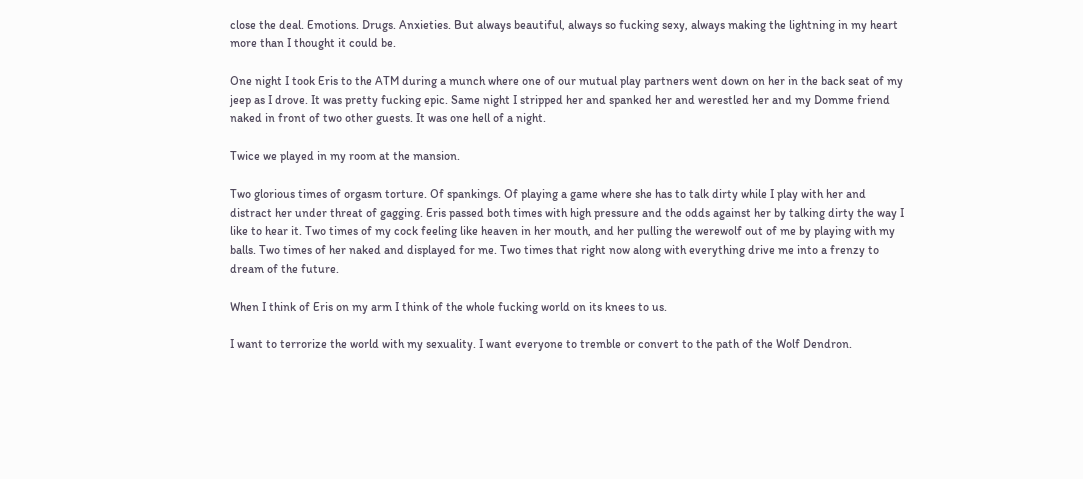close the deal. Emotions. Drugs. Anxieties. But always beautiful, always so fucking sexy, always making the lightning in my heart more than I thought it could be.

One night I took Eris to the ATM during a munch where one of our mutual play partners went down on her in the back seat of my jeep as I drove. It was pretty fucking epic. Same night I stripped her and spanked her and werestled her and my Domme friend naked in front of two other guests. It was one hell of a night.

Twice we played in my room at the mansion.

Two glorious times of orgasm torture. Of spankings. Of playing a game where she has to talk dirty while I play with her and distract her under threat of gagging. Eris passed both times with high pressure and the odds against her by talking dirty the way I like to hear it. Two times of my cock feeling like heaven in her mouth, and her pulling the werewolf out of me by playing with my balls. Two times of her naked and displayed for me. Two times that right now along with everything drive me into a frenzy to dream of the future.

When I think of Eris on my arm I think of the whole fucking world on its knees to us.

I want to terrorize the world with my sexuality. I want everyone to tremble or convert to the path of the Wolf Dendron.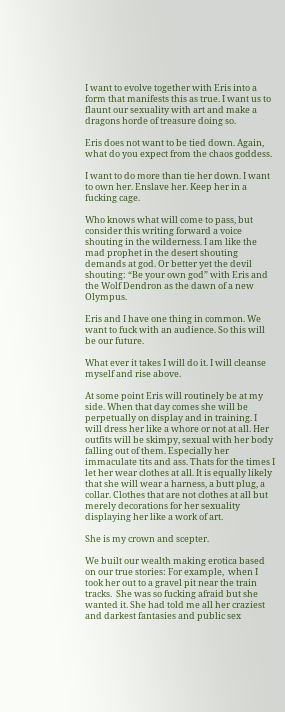I want to evolve together with Eris into a form that manifests this as true. I want us to flaunt our sexuality with art and make a dragons horde of treasure doing so.

Eris does not want to be tied down. Again, what do you expect from the chaos goddess.

I want to do more than tie her down. I want to own her. Enslave her. Keep her in a fucking cage.

Who knows what will come to pass, but consider this writing forward a voice shouting in the wilderness. I am like the mad prophet in the desert shouting demands at god. Or better yet the devil shouting: “Be your own god” with Eris and the Wolf Dendron as the dawn of a new Olympus.

Eris and I have one thing in common. We want to fuck with an audience. So this will be our future.

What ever it takes I will do it. I will cleanse myself and rise above.

At some point Eris will routinely be at my side. When that day comes she will be perpetually on display and in training. I will dress her like a whore or not at all. Her outfits will be skimpy, sexual with her body falling out of them. Especially her immaculate tits and ass. Thats for the times I let her wear clothes at all. It is equally likely that she will wear a harness, a butt plug, a collar. Clothes that are not clothes at all but merely decorations for her sexuality displaying her like a work of art.

She is my crown and scepter.

We built our wealth making erotica based on our true stories: For example,  when I took her out to a gravel pit near the train tracks.  She was so fucking afraid but she wanted it. She had told me all her craziest and darkest fantasies and public sex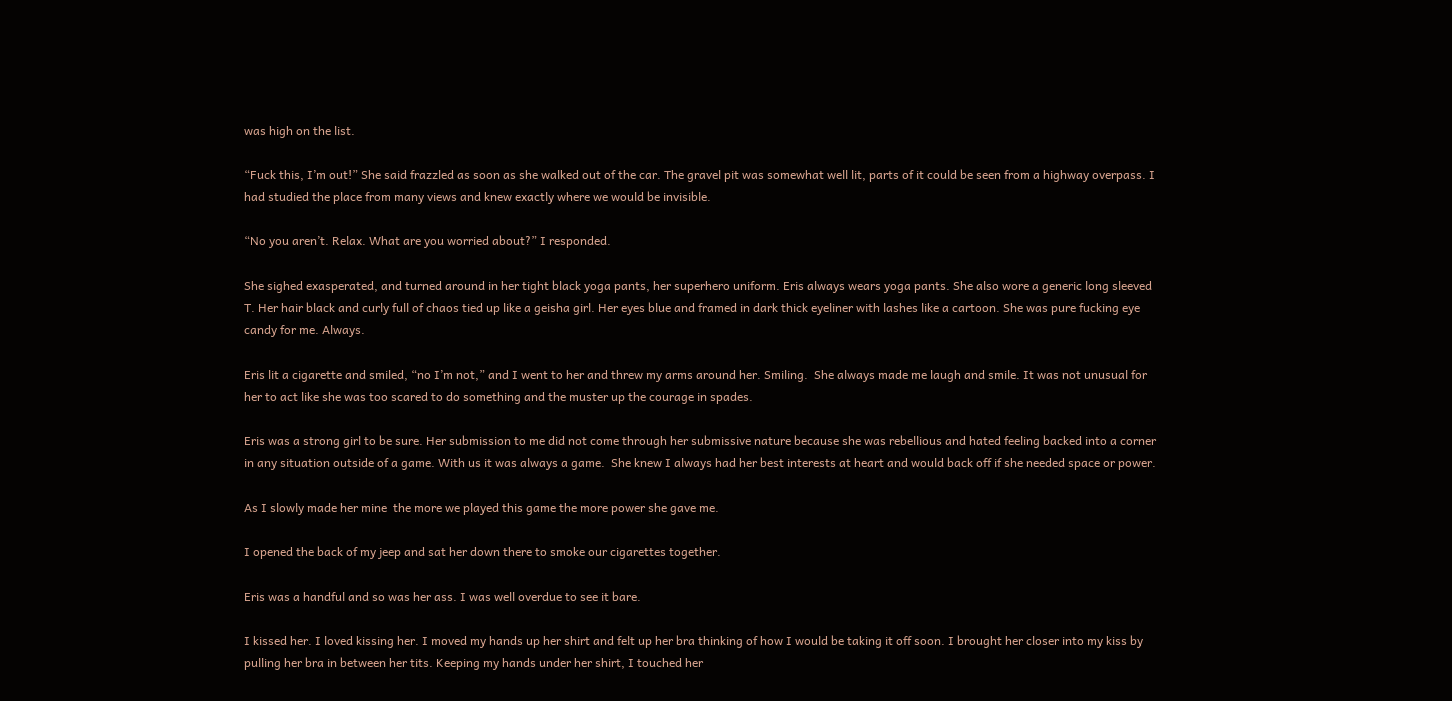was high on the list.

“Fuck this, I’m out!” She said frazzled as soon as she walked out of the car. The gravel pit was somewhat well lit, parts of it could be seen from a highway overpass. I had studied the place from many views and knew exactly where we would be invisible.

“No you aren’t. Relax. What are you worried about?” I responded.

She sighed exasperated, and turned around in her tight black yoga pants, her superhero uniform. Eris always wears yoga pants. She also wore a generic long sleeved T. Her hair black and curly full of chaos tied up like a geisha girl. Her eyes blue and framed in dark thick eyeliner with lashes like a cartoon. She was pure fucking eye candy for me. Always.

Eris lit a cigarette and smiled, “no I’m not,” and I went to her and threw my arms around her. Smiling.  She always made me laugh and smile. It was not unusual for her to act like she was too scared to do something and the muster up the courage in spades.

Eris was a strong girl to be sure. Her submission to me did not come through her submissive nature because she was rebellious and hated feeling backed into a corner in any situation outside of a game. With us it was always a game.  She knew I always had her best interests at heart and would back off if she needed space or power.

As I slowly made her mine  the more we played this game the more power she gave me.

I opened the back of my jeep and sat her down there to smoke our cigarettes together.

Eris was a handful and so was her ass. I was well overdue to see it bare.

I kissed her. I loved kissing her. I moved my hands up her shirt and felt up her bra thinking of how I would be taking it off soon. I brought her closer into my kiss by pulling her bra in between her tits. Keeping my hands under her shirt, I touched her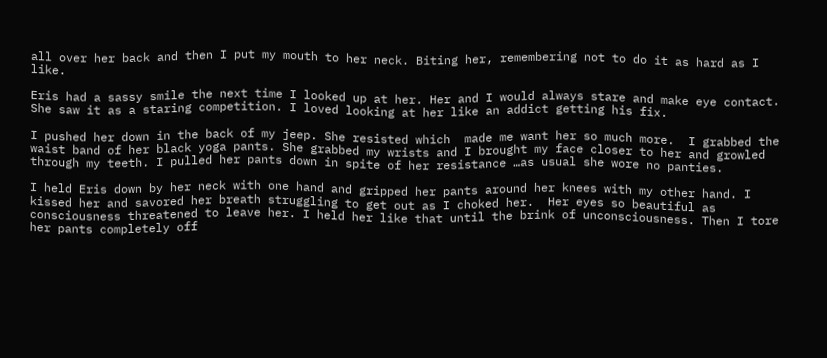all over her back and then I put my mouth to her neck. Biting her, remembering not to do it as hard as I like.

Eris had a sassy smile the next time I looked up at her. Her and I would always stare and make eye contact. She saw it as a staring competition. I loved looking at her like an addict getting his fix.

I pushed her down in the back of my jeep. She resisted which  made me want her so much more.  I grabbed the waist band of her black yoga pants. She grabbed my wrists and I brought my face closer to her and growled through my teeth. I pulled her pants down in spite of her resistance …as usual she wore no panties.

I held Eris down by her neck with one hand and gripped her pants around her knees with my other hand. I kissed her and savored her breath struggling to get out as I choked her.  Her eyes so beautiful as consciousness threatened to leave her. I held her like that until the brink of unconsciousness. Then I tore her pants completely off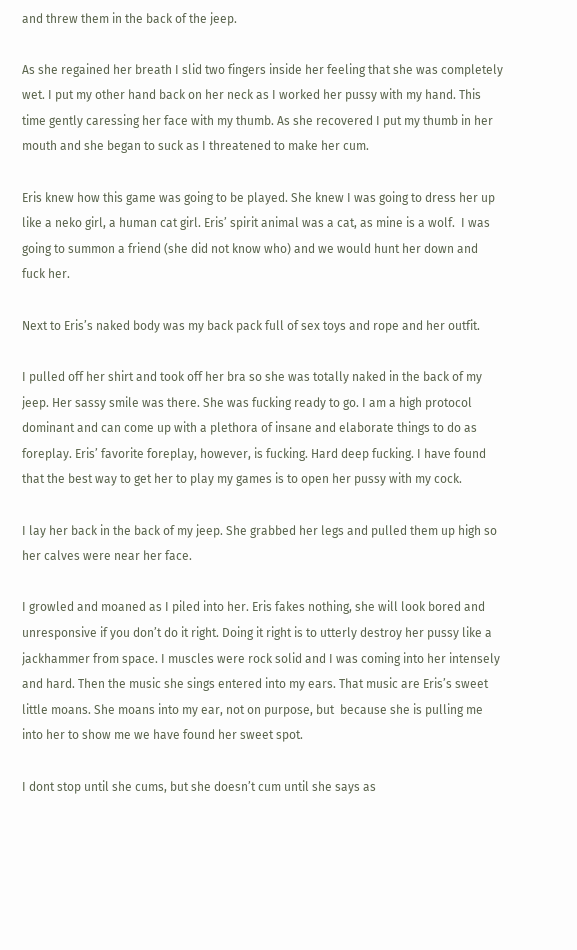and threw them in the back of the jeep.

As she regained her breath I slid two fingers inside her feeling that she was completely wet. I put my other hand back on her neck as I worked her pussy with my hand. This time gently caressing her face with my thumb. As she recovered I put my thumb in her mouth and she began to suck as I threatened to make her cum.

Eris knew how this game was going to be played. She knew I was going to dress her up like a neko girl, a human cat girl. Eris’ spirit animal was a cat, as mine is a wolf.  I was going to summon a friend (she did not know who) and we would hunt her down and fuck her.

Next to Eris’s naked body was my back pack full of sex toys and rope and her outfit.

I pulled off her shirt and took off her bra so she was totally naked in the back of my jeep. Her sassy smile was there. She was fucking ready to go. I am a high protocol dominant and can come up with a plethora of insane and elaborate things to do as foreplay. Eris’ favorite foreplay, however, is fucking. Hard deep fucking. I have found that the best way to get her to play my games is to open her pussy with my cock.

I lay her back in the back of my jeep. She grabbed her legs and pulled them up high so her calves were near her face.

I growled and moaned as I piled into her. Eris fakes nothing, she will look bored and unresponsive if you don’t do it right. Doing it right is to utterly destroy her pussy like a jackhammer from space. I muscles were rock solid and I was coming into her intensely and hard. Then the music she sings entered into my ears. That music are Eris’s sweet little moans. She moans into my ear, not on purpose, but  because she is pulling me into her to show me we have found her sweet spot.

I dont stop until she cums, but she doesn’t cum until she says as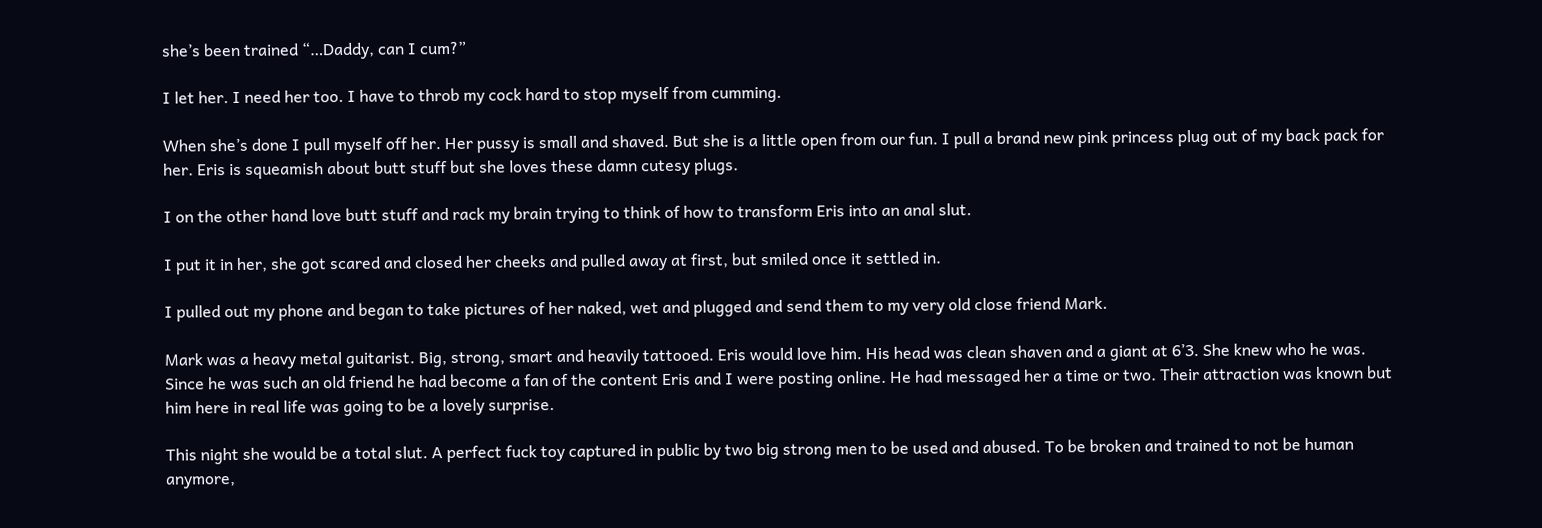she’s been trained “…Daddy, can I cum?”

I let her. I need her too. I have to throb my cock hard to stop myself from cumming.

When she’s done I pull myself off her. Her pussy is small and shaved. But she is a little open from our fun. I pull a brand new pink princess plug out of my back pack for her. Eris is squeamish about butt stuff but she loves these damn cutesy plugs.

I on the other hand love butt stuff and rack my brain trying to think of how to transform Eris into an anal slut.

I put it in her, she got scared and closed her cheeks and pulled away at first, but smiled once it settled in.

I pulled out my phone and began to take pictures of her naked, wet and plugged and send them to my very old close friend Mark.

Mark was a heavy metal guitarist. Big, strong, smart and heavily tattooed. Eris would love him. His head was clean shaven and a giant at 6’3. She knew who he was. Since he was such an old friend he had become a fan of the content Eris and I were posting online. He had messaged her a time or two. Their attraction was known but him here in real life was going to be a lovely surprise.

This night she would be a total slut. A perfect fuck toy captured in public by two big strong men to be used and abused. To be broken and trained to not be human anymore,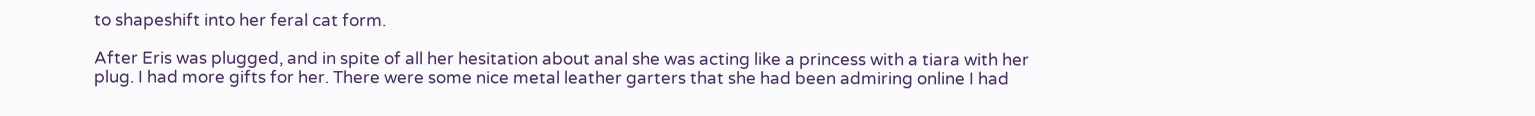to shapeshift into her feral cat form.

After Eris was plugged, and in spite of all her hesitation about anal she was acting like a princess with a tiara with her plug. I had more gifts for her. There were some nice metal leather garters that she had been admiring online I had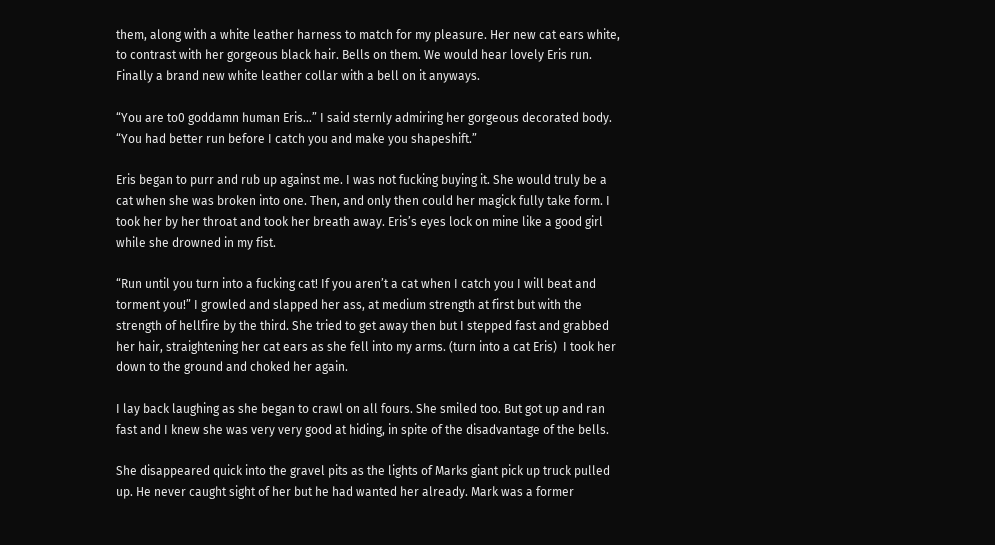them, along with a white leather harness to match for my pleasure. Her new cat ears white, to contrast with her gorgeous black hair. Bells on them. We would hear lovely Eris run. Finally a brand new white leather collar with a bell on it anyways.

“You are to0 goddamn human Eris…” I said sternly admiring her gorgeous decorated body. “You had better run before I catch you and make you shapeshift.”

Eris began to purr and rub up against me. I was not fucking buying it. She would truly be a cat when she was broken into one. Then, and only then could her magick fully take form. I took her by her throat and took her breath away. Eris’s eyes lock on mine like a good girl while she drowned in my fist.

“Run until you turn into a fucking cat! If you aren’t a cat when I catch you I will beat and torment you!” I growled and slapped her ass, at medium strength at first but with the strength of hellfire by the third. She tried to get away then but I stepped fast and grabbed her hair, straightening her cat ears as she fell into my arms. (turn into a cat Eris)  I took her down to the ground and choked her again.

I lay back laughing as she began to crawl on all fours. She smiled too. But got up and ran fast and I knew she was very very good at hiding, in spite of the disadvantage of the bells.

She disappeared quick into the gravel pits as the lights of Marks giant pick up truck pulled up. He never caught sight of her but he had wanted her already. Mark was a former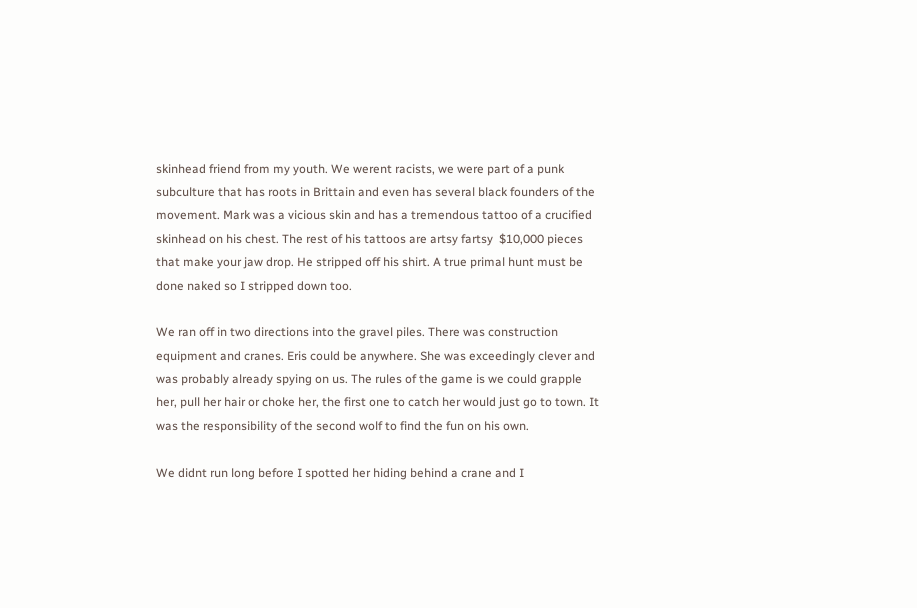skinhead friend from my youth. We werent racists, we were part of a punk subculture that has roots in Brittain and even has several black founders of the movement. Mark was a vicious skin and has a tremendous tattoo of a crucified skinhead on his chest. The rest of his tattoos are artsy fartsy  $10,000 pieces that make your jaw drop. He stripped off his shirt. A true primal hunt must be done naked so I stripped down too.

We ran off in two directions into the gravel piles. There was construction equipment and cranes. Eris could be anywhere. She was exceedingly clever and was probably already spying on us. The rules of the game is we could grapple her, pull her hair or choke her, the first one to catch her would just go to town. It was the responsibility of the second wolf to find the fun on his own.

We didnt run long before I spotted her hiding behind a crane and I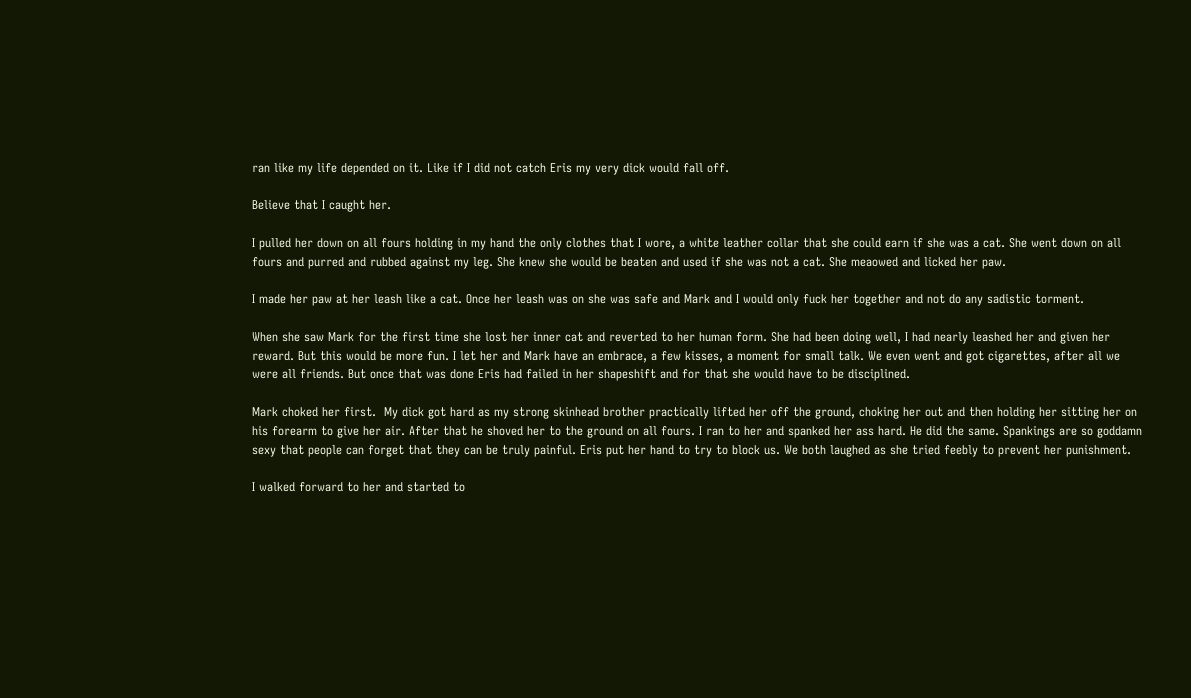ran like my life depended on it. Like if I did not catch Eris my very dick would fall off.

Believe that I caught her.

I pulled her down on all fours holding in my hand the only clothes that I wore, a white leather collar that she could earn if she was a cat. She went down on all fours and purred and rubbed against my leg. She knew she would be beaten and used if she was not a cat. She meaowed and licked her paw.

I made her paw at her leash like a cat. Once her leash was on she was safe and Mark and I would only fuck her together and not do any sadistic torment.

When she saw Mark for the first time she lost her inner cat and reverted to her human form. She had been doing well, I had nearly leashed her and given her reward. But this would be more fun. I let her and Mark have an embrace, a few kisses, a moment for small talk. We even went and got cigarettes, after all we were all friends. But once that was done Eris had failed in her shapeshift and for that she would have to be disciplined.

Mark choked her first.  My dick got hard as my strong skinhead brother practically lifted her off the ground, choking her out and then holding her sitting her on his forearm to give her air. After that he shoved her to the ground on all fours. I ran to her and spanked her ass hard. He did the same. Spankings are so goddamn sexy that people can forget that they can be truly painful. Eris put her hand to try to block us. We both laughed as she tried feebly to prevent her punishment.

I walked forward to her and started to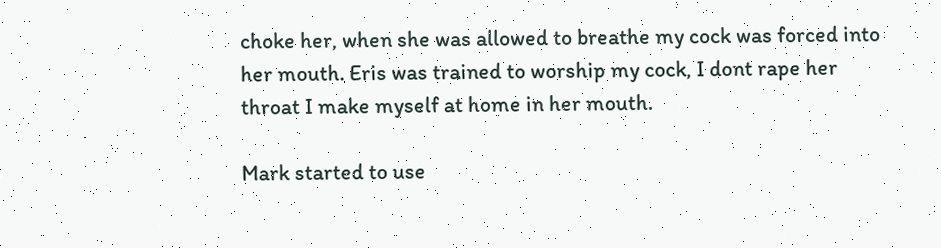choke her, when she was allowed to breathe my cock was forced into her mouth. Eris was trained to worship my cock, I dont rape her throat I make myself at home in her mouth.

Mark started to use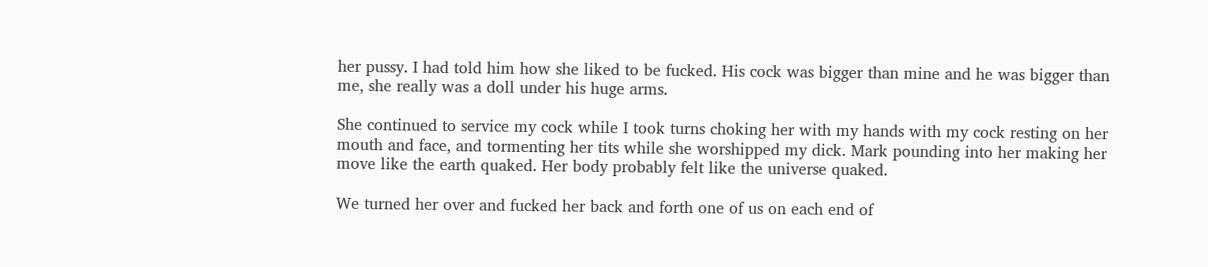her pussy. I had told him how she liked to be fucked. His cock was bigger than mine and he was bigger than me, she really was a doll under his huge arms.

She continued to service my cock while I took turns choking her with my hands with my cock resting on her mouth and face, and tormenting her tits while she worshipped my dick. Mark pounding into her making her move like the earth quaked. Her body probably felt like the universe quaked.

We turned her over and fucked her back and forth one of us on each end of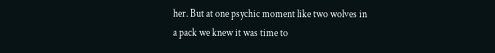her. But at one psychic moment like two wolves in a pack we knew it was time to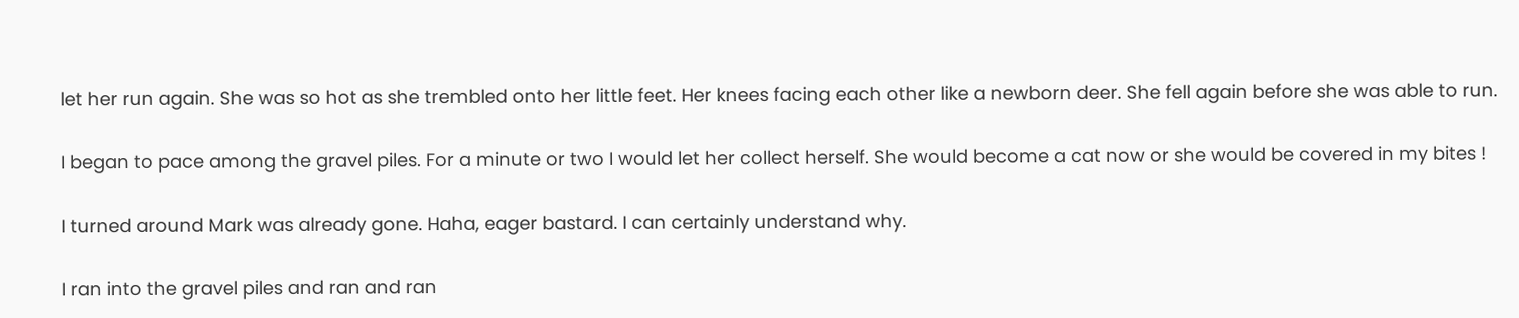let her run again. She was so hot as she trembled onto her little feet. Her knees facing each other like a newborn deer. She fell again before she was able to run.

I began to pace among the gravel piles. For a minute or two I would let her collect herself. She would become a cat now or she would be covered in my bites !

I turned around Mark was already gone. Haha, eager bastard. I can certainly understand why.

I ran into the gravel piles and ran and ran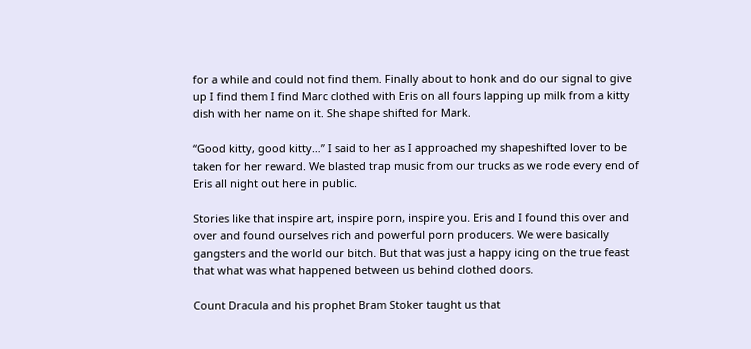for a while and could not find them. Finally about to honk and do our signal to give up I find them I find Marc clothed with Eris on all fours lapping up milk from a kitty dish with her name on it. She shape shifted for Mark.

“Good kitty, good kitty…” I said to her as I approached my shapeshifted lover to be taken for her reward. We blasted trap music from our trucks as we rode every end of Eris all night out here in public.

Stories like that inspire art, inspire porn, inspire you. Eris and I found this over and over and found ourselves rich and powerful porn producers. We were basically gangsters and the world our bitch. But that was just a happy icing on the true feast that what was what happened between us behind clothed doors.

Count Dracula and his prophet Bram Stoker taught us that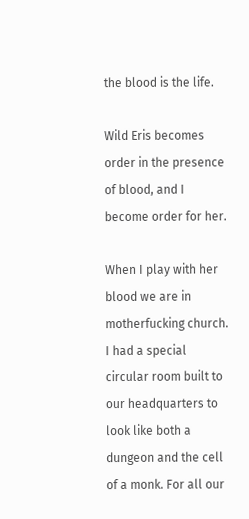the blood is the life.

Wild Eris becomes order in the presence of blood, and I become order for her.

When I play with her blood we are in motherfucking church. I had a special circular room built to our headquarters to look like both a dungeon and the cell of a monk. For all our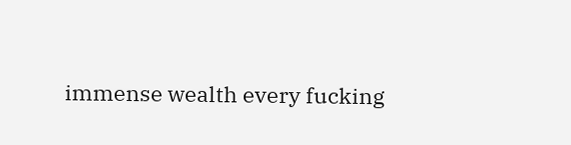immense wealth every fucking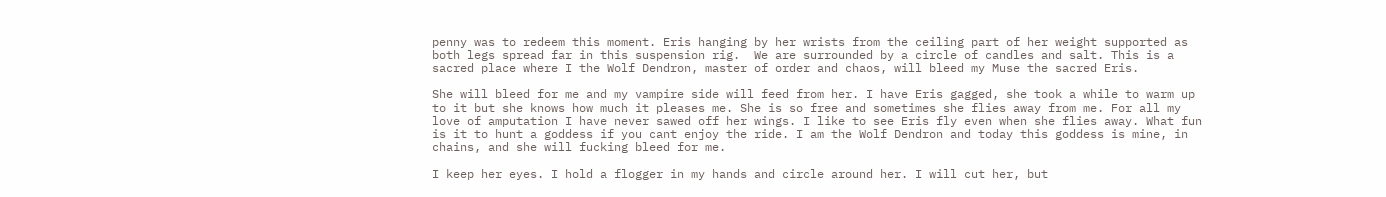penny was to redeem this moment. Eris hanging by her wrists from the ceiling part of her weight supported as both legs spread far in this suspension rig.  We are surrounded by a circle of candles and salt. This is a sacred place where I the Wolf Dendron, master of order and chaos, will bleed my Muse the sacred Eris.

She will bleed for me and my vampire side will feed from her. I have Eris gagged, she took a while to warm up to it but she knows how much it pleases me. She is so free and sometimes she flies away from me. For all my love of amputation I have never sawed off her wings. I like to see Eris fly even when she flies away. What fun is it to hunt a goddess if you cant enjoy the ride. I am the Wolf Dendron and today this goddess is mine, in chains, and she will fucking bleed for me.

I keep her eyes. I hold a flogger in my hands and circle around her. I will cut her, but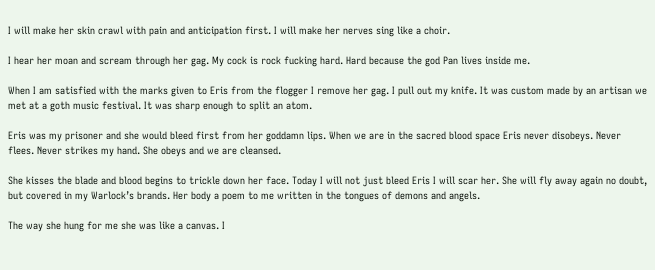I will make her skin crawl with pain and anticipation first. I will make her nerves sing like a choir.

I hear her moan and scream through her gag. My cock is rock fucking hard. Hard because the god Pan lives inside me.

When I am satisfied with the marks given to Eris from the flogger I remove her gag. I pull out my knife. It was custom made by an artisan we met at a goth music festival. It was sharp enough to split an atom.

Eris was my prisoner and she would bleed first from her goddamn lips. When we are in the sacred blood space Eris never disobeys. Never flees. Never strikes my hand. She obeys and we are cleansed.

She kisses the blade and blood begins to trickle down her face. Today I will not just bleed Eris I will scar her. She will fly away again no doubt, but covered in my Warlock’s brands. Her body a poem to me written in the tongues of demons and angels.

The way she hung for me she was like a canvas. I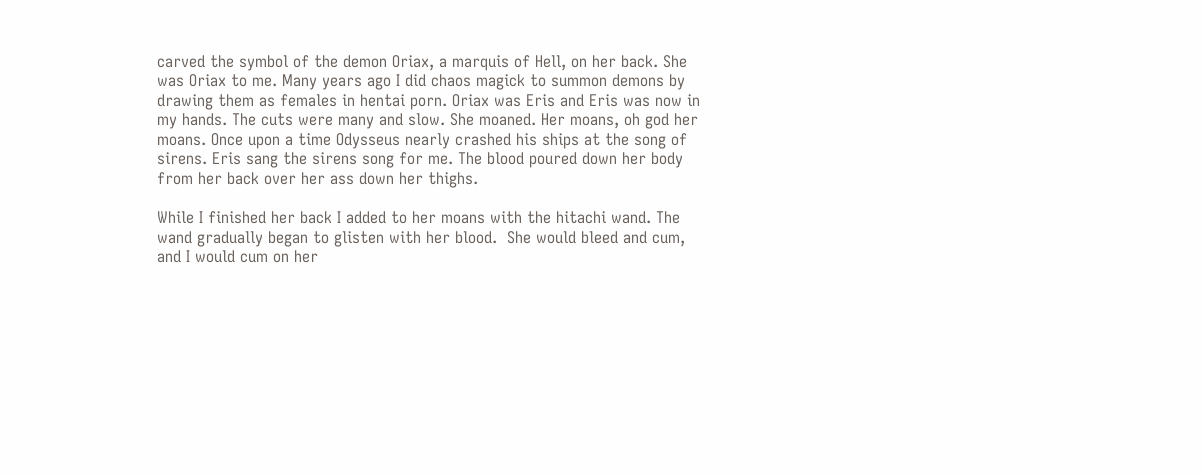carved the symbol of the demon Oriax, a marquis of Hell, on her back. She was Oriax to me. Many years ago I did chaos magick to summon demons by drawing them as females in hentai porn. Oriax was Eris and Eris was now in my hands. The cuts were many and slow. She moaned. Her moans, oh god her moans. Once upon a time Odysseus nearly crashed his ships at the song of sirens. Eris sang the sirens song for me. The blood poured down her body from her back over her ass down her thighs.

While I finished her back I added to her moans with the hitachi wand. The wand gradually began to glisten with her blood.  She would bleed and cum, and I would cum on her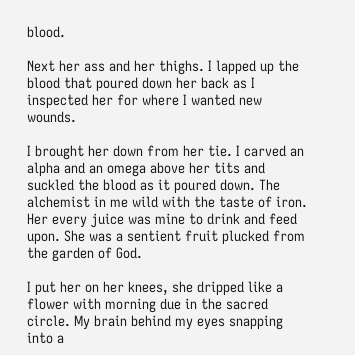blood.

Next her ass and her thighs. I lapped up the blood that poured down her back as I inspected her for where I wanted new wounds.

I brought her down from her tie. I carved an alpha and an omega above her tits and suckled the blood as it poured down. The alchemist in me wild with the taste of iron. Her every juice was mine to drink and feed upon. She was a sentient fruit plucked from the garden of God.

I put her on her knees, she dripped like a flower with morning due in the sacred circle. My brain behind my eyes snapping into a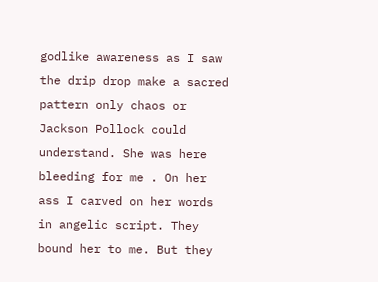godlike awareness as I saw the drip drop make a sacred pattern only chaos or Jackson Pollock could understand. She was here bleeding for me . On her ass I carved on her words in angelic script. They bound her to me. But they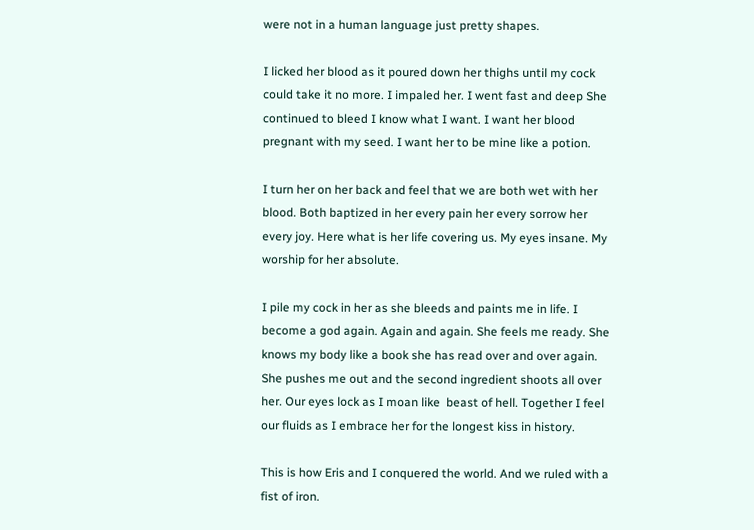were not in a human language just pretty shapes.

I licked her blood as it poured down her thighs until my cock could take it no more. I impaled her. I went fast and deep She continued to bleed I know what I want. I want her blood pregnant with my seed. I want her to be mine like a potion.

I turn her on her back and feel that we are both wet with her blood. Both baptized in her every pain her every sorrow her every joy. Here what is her life covering us. My eyes insane. My worship for her absolute.

I pile my cock in her as she bleeds and paints me in life. I become a god again. Again and again. She feels me ready. She knows my body like a book she has read over and over again. She pushes me out and the second ingredient shoots all over her. Our eyes lock as I moan like  beast of hell. Together I feel our fluids as I embrace her for the longest kiss in history.

This is how Eris and I conquered the world. And we ruled with a fist of iron.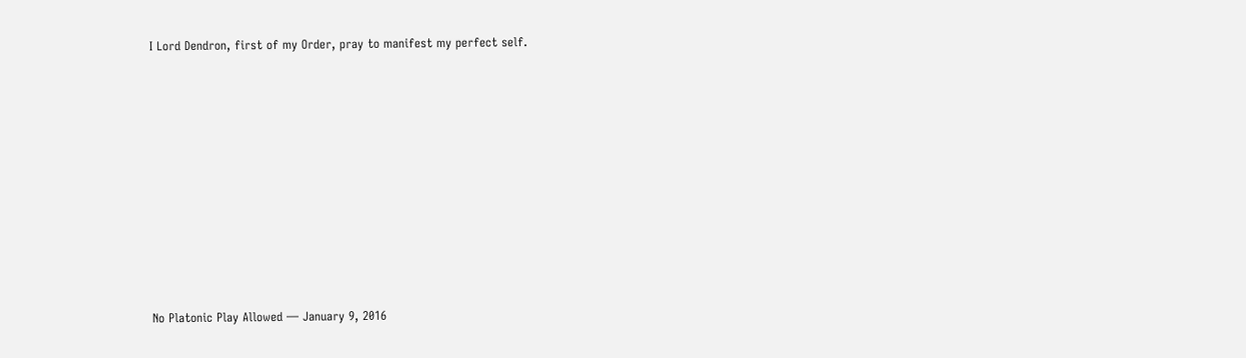I Lord Dendron, first of my Order, pray to manifest my perfect self.










No Platonic Play Allowed — January 9, 2016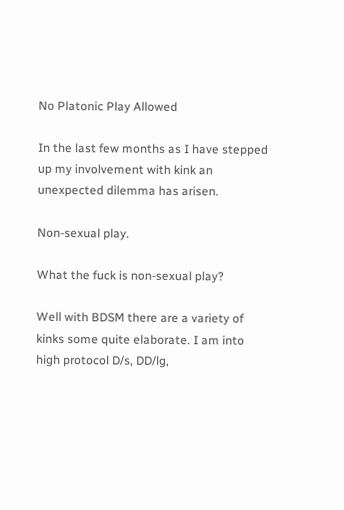No Platonic Play Allowed

In the last few months as I have stepped up my involvement with kink an unexpected dilemma has arisen.

Non-sexual play.

What the fuck is non-sexual play?

Well with BDSM there are a variety of kinks some quite elaborate. I am into high protocol D/s, DD/lg,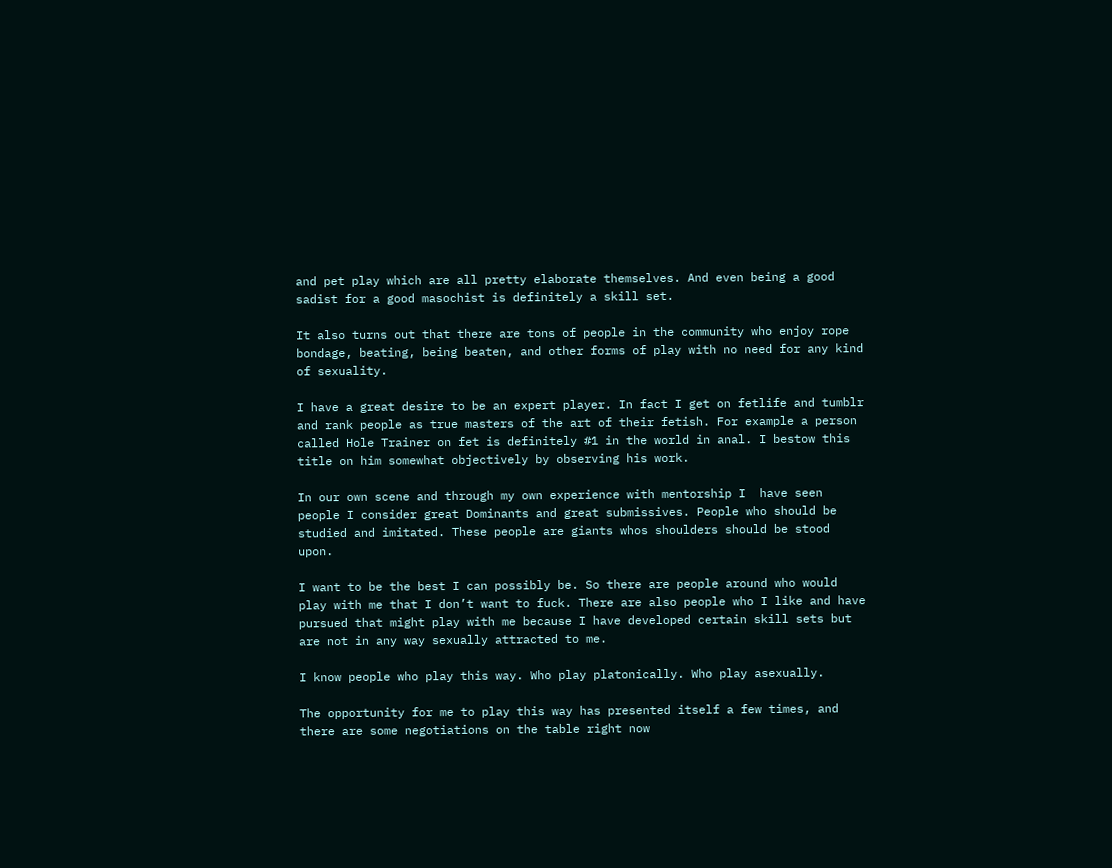and pet play which are all pretty elaborate themselves. And even being a good sadist for a good masochist is definitely a skill set.

It also turns out that there are tons of people in the community who enjoy rope bondage, beating, being beaten, and other forms of play with no need for any kind of sexuality.

I have a great desire to be an expert player. In fact I get on fetlife and tumblr and rank people as true masters of the art of their fetish. For example a person called Hole Trainer on fet is definitely #1 in the world in anal. I bestow this title on him somewhat objectively by observing his work.

In our own scene and through my own experience with mentorship I  have seen people I consider great Dominants and great submissives. People who should be studied and imitated. These people are giants whos shoulders should be stood upon.

I want to be the best I can possibly be. So there are people around who would play with me that I don’t want to fuck. There are also people who I like and have pursued that might play with me because I have developed certain skill sets but are not in any way sexually attracted to me.

I know people who play this way. Who play platonically. Who play asexually.

The opportunity for me to play this way has presented itself a few times, and there are some negotiations on the table right now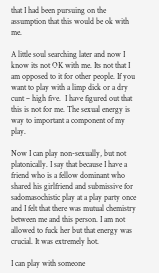that I had been pursuing on the assumption that this would be ok with me.

A little soul searching later and now I know its not OK with me. Its not that I am opposed to it for other people. If you want to play with a limp dick or a dry cunt – high five.  I have figured out that this is not for me. The sexual energy is way to important a component of my play.

Now I can play non-sexually, but not platonically. I say that because I have a friend who is a fellow dominant who shared his girlfriend and submissive for sadomasochistic play at a play party once and I felt that there was mutual chemistry between me and this person. I am not allowed to fuck her but that energy was crucial. It was extremely hot.

I can play with someone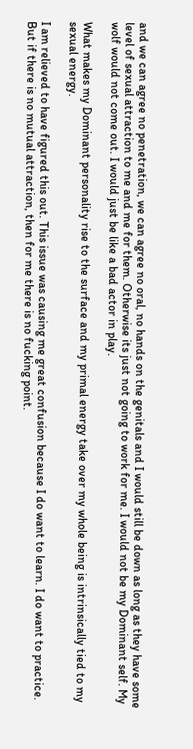and we can agree no penetration, we can agree no oral, no hands on the genitals and I would still be down as long as they have some level of sexual attraction to me and me for them. Otherwise its just not going to work for me. I would not be my Dominant self. My wolf would not come out. I would just be like a bad actor in play.

What makes my Dominant personality rise to the surface and my primal energy take over my whole being is intrinsically tied to my sexual energy.

I am relieved to have figured this out. This issue was causing me great confusion because I do want to learn. I do want to practice. But if there is no mutual attraction, then for me there is no fucking point.